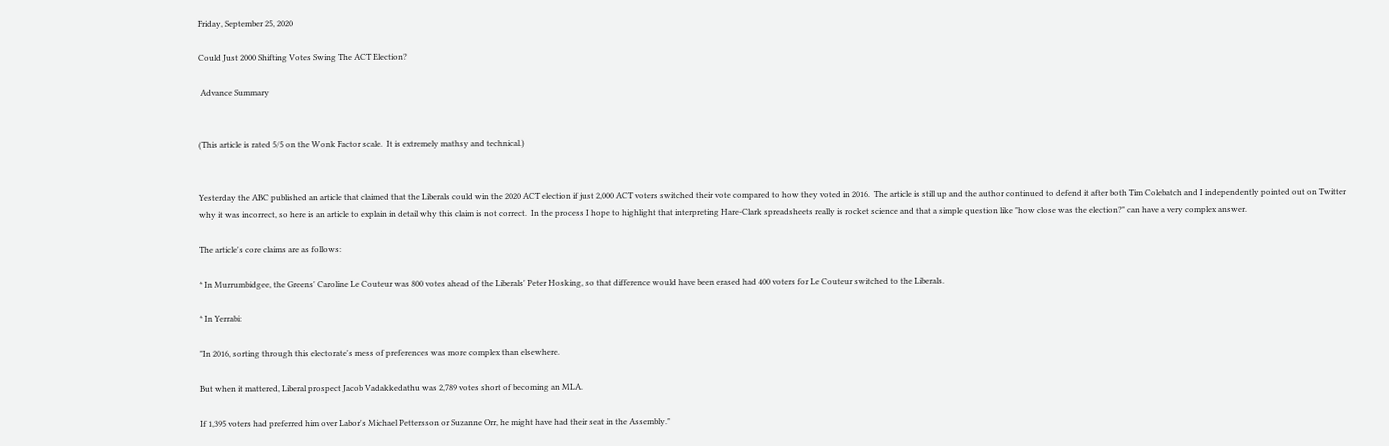Friday, September 25, 2020

Could Just 2000 Shifting Votes Swing The ACT Election?

 Advance Summary


(This article is rated 5/5 on the Wonk Factor scale.  It is extremely mathsy and technical.)


Yesterday the ABC published an article that claimed that the Liberals could win the 2020 ACT election if just 2,000 ACT voters switched their vote compared to how they voted in 2016.  The article is still up and the author continued to defend it after both Tim Colebatch and I independently pointed out on Twitter why it was incorrect, so here is an article to explain in detail why this claim is not correct.  In the process I hope to highlight that interpreting Hare-Clark spreadsheets really is rocket science and that a simple question like "how close was the election?" can have a very complex answer.

The article's core claims are as follows:

* In Murrumbidgee, the Greens' Caroline Le Couteur was 800 votes ahead of the Liberals' Peter Hosking, so that difference would have been erased had 400 voters for Le Couteur switched to the Liberals.

* In Yerrabi:

"In 2016, sorting through this electorate's mess of preferences was more complex than elsewhere.

But when it mattered, Liberal prospect Jacob Vadakkedathu was 2,789 votes short of becoming an MLA.

If 1,395 voters had preferred him over Labor's Michael Pettersson or Suzanne Orr, he might have had their seat in the Assembly."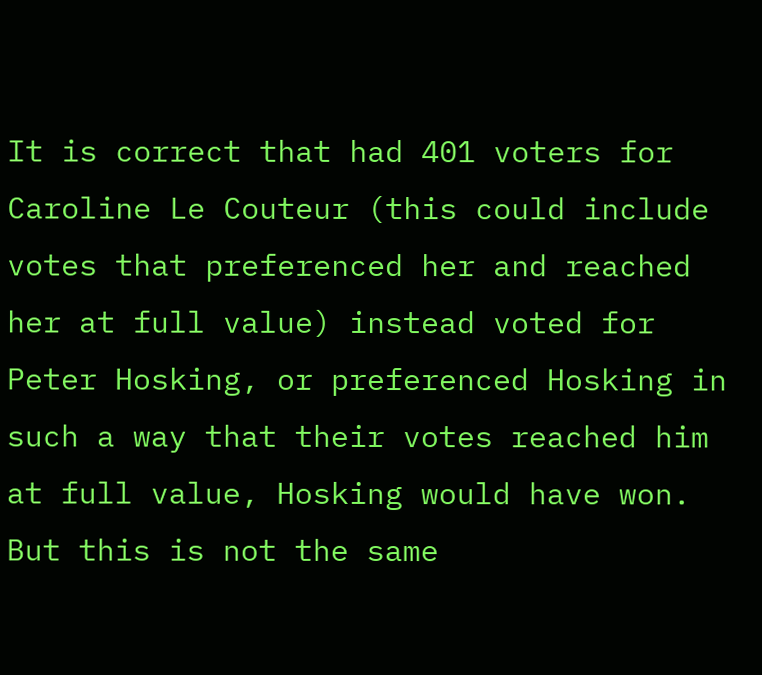It is correct that had 401 voters for Caroline Le Couteur (this could include votes that preferenced her and reached her at full value) instead voted for Peter Hosking, or preferenced Hosking in such a way that their votes reached him at full value, Hosking would have won.  But this is not the same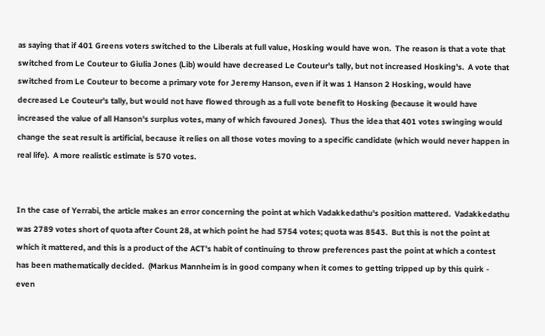as saying that if 401 Greens voters switched to the Liberals at full value, Hosking would have won.  The reason is that a vote that switched from Le Couteur to Giulia Jones (Lib) would have decreased Le Couteur's tally, but not increased Hosking's.  A vote that switched from Le Couteur to become a primary vote for Jeremy Hanson, even if it was 1 Hanson 2 Hosking, would have decreased Le Couteur's tally, but would not have flowed through as a full vote benefit to Hosking (because it would have increased the value of all Hanson's surplus votes, many of which favoured Jones).  Thus the idea that 401 votes swinging would change the seat result is artificial, because it relies on all those votes moving to a specific candidate (which would never happen in real life).  A more realistic estimate is 570 votes.


In the case of Yerrabi, the article makes an error concerning the point at which Vadakkedathu's position mattered.  Vadakkedathu was 2789 votes short of quota after Count 28, at which point he had 5754 votes; quota was 8543.  But this is not the point at which it mattered, and this is a product of the ACT's habit of continuing to throw preferences past the point at which a contest has been mathematically decided.  (Markus Mannheim is in good company when it comes to getting tripped up by this quirk - even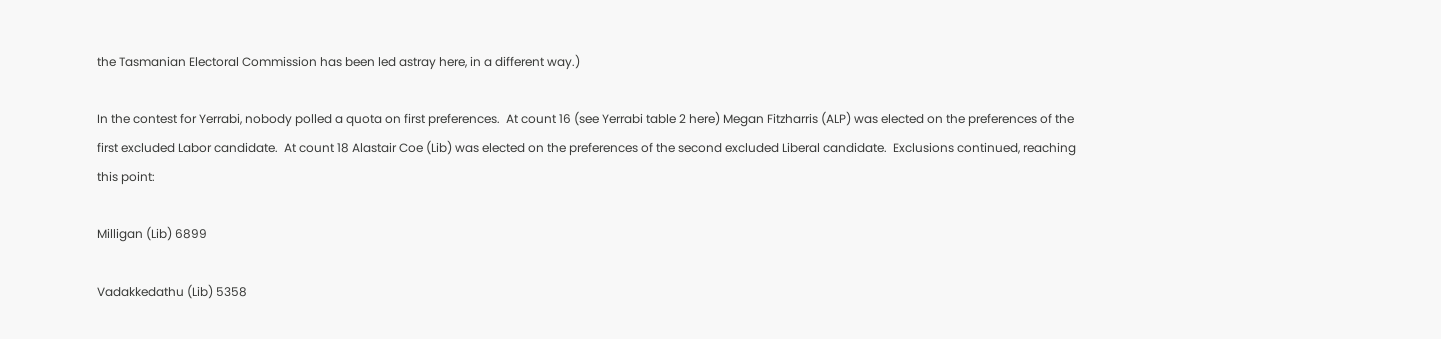the Tasmanian Electoral Commission has been led astray here, in a different way.)

In the contest for Yerrabi, nobody polled a quota on first preferences.  At count 16 (see Yerrabi table 2 here) Megan Fitzharris (ALP) was elected on the preferences of the first excluded Labor candidate.  At count 18 Alastair Coe (Lib) was elected on the preferences of the second excluded Liberal candidate.  Exclusions continued, reaching this point:

Milligan (Lib) 6899

Vadakkedathu (Lib) 5358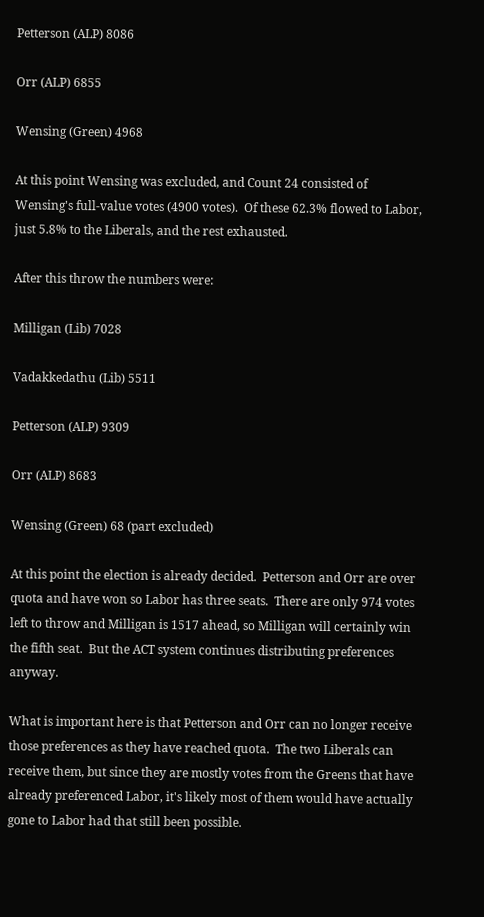Petterson (ALP) 8086

Orr (ALP) 6855

Wensing (Green) 4968

At this point Wensing was excluded, and Count 24 consisted of Wensing's full-value votes (4900 votes).  Of these 62.3% flowed to Labor, just 5.8% to the Liberals, and the rest exhausted.

After this throw the numbers were:

Milligan (Lib) 7028

Vadakkedathu (Lib) 5511

Petterson (ALP) 9309

Orr (ALP) 8683

Wensing (Green) 68 (part excluded)

At this point the election is already decided.  Petterson and Orr are over quota and have won so Labor has three seats.  There are only 974 votes left to throw and Milligan is 1517 ahead, so Milligan will certainly win the fifth seat.  But the ACT system continues distributing preferences anyway.

What is important here is that Petterson and Orr can no longer receive those preferences as they have reached quota.  The two Liberals can receive them, but since they are mostly votes from the Greens that have already preferenced Labor, it's likely most of them would have actually gone to Labor had that still been possible.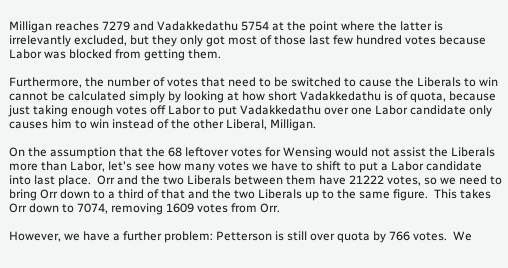Milligan reaches 7279 and Vadakkedathu 5754 at the point where the latter is irrelevantly excluded, but they only got most of those last few hundred votes because  Labor was blocked from getting them.

Furthermore, the number of votes that need to be switched to cause the Liberals to win cannot be calculated simply by looking at how short Vadakkedathu is of quota, because just taking enough votes off Labor to put Vadakkedathu over one Labor candidate only causes him to win instead of the other Liberal, Milligan.

On the assumption that the 68 leftover votes for Wensing would not assist the Liberals more than Labor, let's see how many votes we have to shift to put a Labor candidate into last place.  Orr and the two Liberals between them have 21222 votes, so we need to bring Orr down to a third of that and the two Liberals up to the same figure.  This takes Orr down to 7074, removing 1609 votes from Orr.

However, we have a further problem: Petterson is still over quota by 766 votes.  We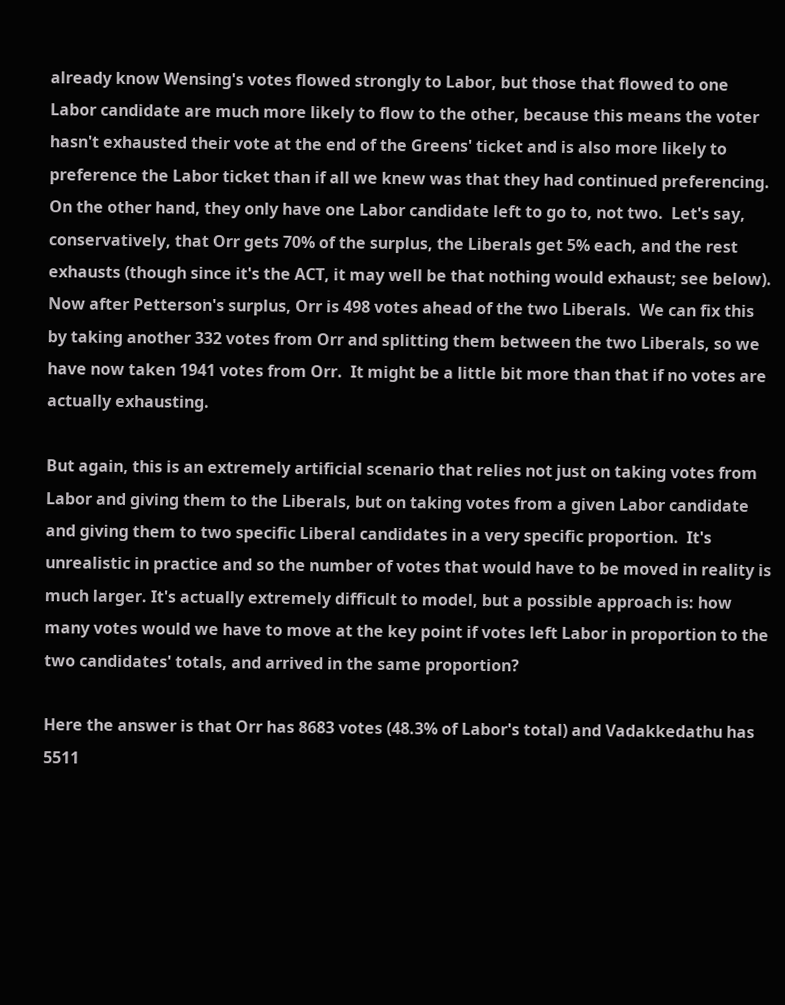already know Wensing's votes flowed strongly to Labor, but those that flowed to one Labor candidate are much more likely to flow to the other, because this means the voter hasn't exhausted their vote at the end of the Greens' ticket and is also more likely to preference the Labor ticket than if all we knew was that they had continued preferencing.  On the other hand, they only have one Labor candidate left to go to, not two.  Let's say, conservatively, that Orr gets 70% of the surplus, the Liberals get 5% each, and the rest exhausts (though since it's the ACT, it may well be that nothing would exhaust; see below).  Now after Petterson's surplus, Orr is 498 votes ahead of the two Liberals.  We can fix this by taking another 332 votes from Orr and splitting them between the two Liberals, so we have now taken 1941 votes from Orr.  It might be a little bit more than that if no votes are actually exhausting.

But again, this is an extremely artificial scenario that relies not just on taking votes from Labor and giving them to the Liberals, but on taking votes from a given Labor candidate and giving them to two specific Liberal candidates in a very specific proportion.  It's unrealistic in practice and so the number of votes that would have to be moved in reality is much larger. It's actually extremely difficult to model, but a possible approach is: how many votes would we have to move at the key point if votes left Labor in proportion to the two candidates' totals, and arrived in the same proportion?

Here the answer is that Orr has 8683 votes (48.3% of Labor's total) and Vadakkedathu has 5511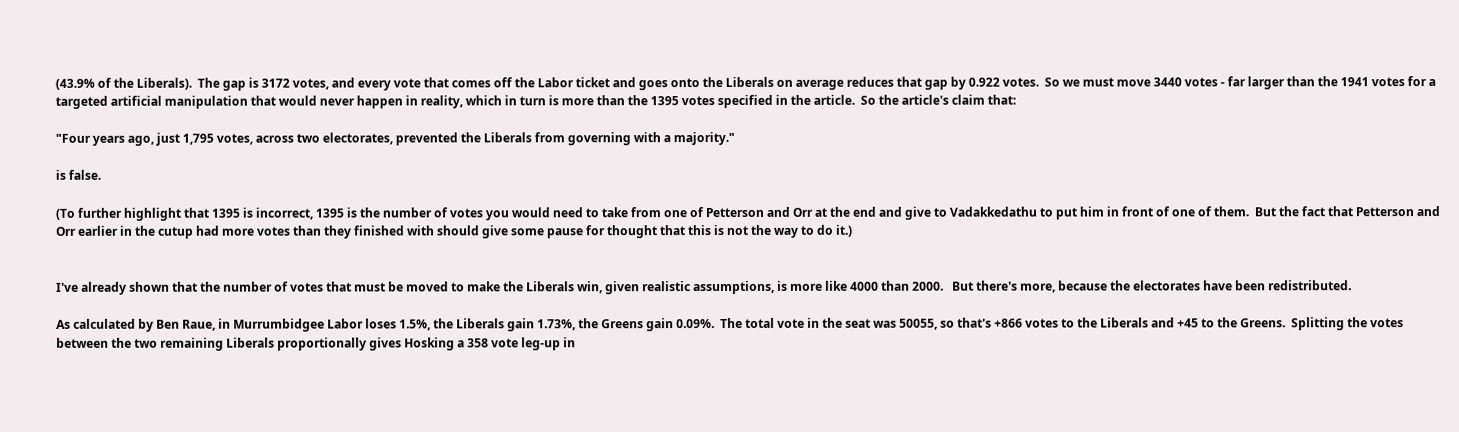(43.9% of the Liberals).  The gap is 3172 votes, and every vote that comes off the Labor ticket and goes onto the Liberals on average reduces that gap by 0.922 votes.  So we must move 3440 votes - far larger than the 1941 votes for a targeted artificial manipulation that would never happen in reality, which in turn is more than the 1395 votes specified in the article.  So the article's claim that:

"Four years ago, just 1,795 votes, across two electorates, prevented the Liberals from governing with a majority."

is false.

(To further highlight that 1395 is incorrect, 1395 is the number of votes you would need to take from one of Petterson and Orr at the end and give to Vadakkedathu to put him in front of one of them.  But the fact that Petterson and Orr earlier in the cutup had more votes than they finished with should give some pause for thought that this is not the way to do it.)


I've already shown that the number of votes that must be moved to make the Liberals win, given realistic assumptions, is more like 4000 than 2000.   But there's more, because the electorates have been redistributed.

As calculated by Ben Raue, in Murrumbidgee Labor loses 1.5%, the Liberals gain 1.73%, the Greens gain 0.09%.  The total vote in the seat was 50055, so that's +866 votes to the Liberals and +45 to the Greens.  Splitting the votes between the two remaining Liberals proportionally gives Hosking a 358 vote leg-up in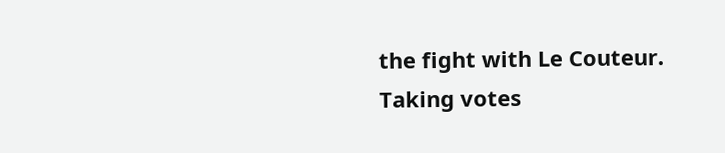the fight with Le Couteur.  Taking votes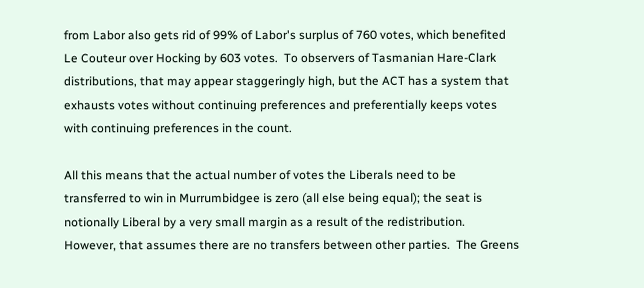from Labor also gets rid of 99% of Labor's surplus of 760 votes, which benefited Le Couteur over Hocking by 603 votes.  To observers of Tasmanian Hare-Clark distributions, that may appear staggeringly high, but the ACT has a system that exhausts votes without continuing preferences and preferentially keeps votes with continuing preferences in the count.

All this means that the actual number of votes the Liberals need to be transferred to win in Murrumbidgee is zero (all else being equal); the seat is notionally Liberal by a very small margin as a result of the redistribution.  However, that assumes there are no transfers between other parties.  The Greens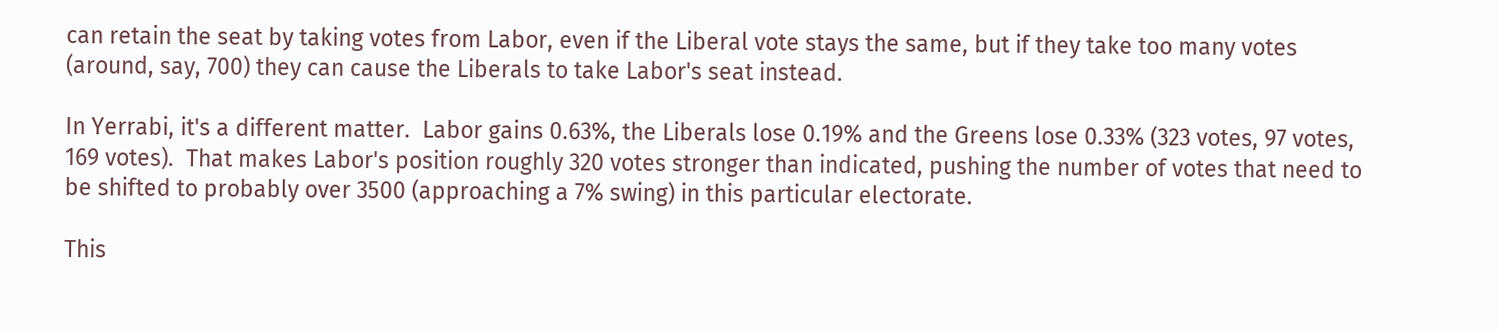can retain the seat by taking votes from Labor, even if the Liberal vote stays the same, but if they take too many votes (around, say, 700) they can cause the Liberals to take Labor's seat instead.

In Yerrabi, it's a different matter.  Labor gains 0.63%, the Liberals lose 0.19% and the Greens lose 0.33% (323 votes, 97 votes, 169 votes).  That makes Labor's position roughly 320 votes stronger than indicated, pushing the number of votes that need to be shifted to probably over 3500 (approaching a 7% swing) in this particular electorate.

This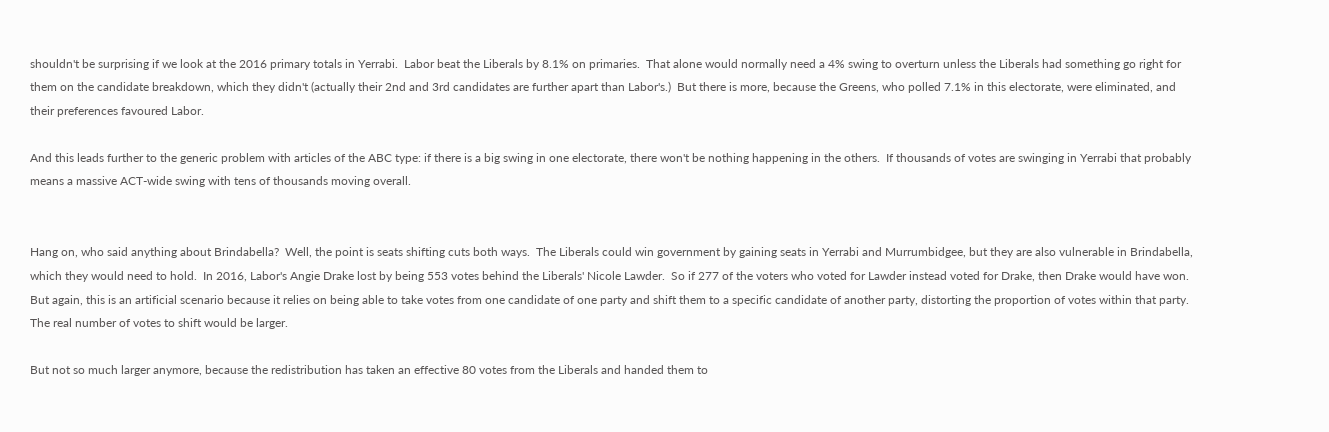shouldn't be surprising if we look at the 2016 primary totals in Yerrabi.  Labor beat the Liberals by 8.1% on primaries.  That alone would normally need a 4% swing to overturn unless the Liberals had something go right for them on the candidate breakdown, which they didn't (actually their 2nd and 3rd candidates are further apart than Labor's.)  But there is more, because the Greens, who polled 7.1% in this electorate, were eliminated, and their preferences favoured Labor.

And this leads further to the generic problem with articles of the ABC type: if there is a big swing in one electorate, there won't be nothing happening in the others.  If thousands of votes are swinging in Yerrabi that probably means a massive ACT-wide swing with tens of thousands moving overall.


Hang on, who said anything about Brindabella?  Well, the point is seats shifting cuts both ways.  The Liberals could win government by gaining seats in Yerrabi and Murrumbidgee, but they are also vulnerable in Brindabella, which they would need to hold.  In 2016, Labor's Angie Drake lost by being 553 votes behind the Liberals' Nicole Lawder.  So if 277 of the voters who voted for Lawder instead voted for Drake, then Drake would have won.  But again, this is an artificial scenario because it relies on being able to take votes from one candidate of one party and shift them to a specific candidate of another party, distorting the proportion of votes within that party.  The real number of votes to shift would be larger.

But not so much larger anymore, because the redistribution has taken an effective 80 votes from the Liberals and handed them to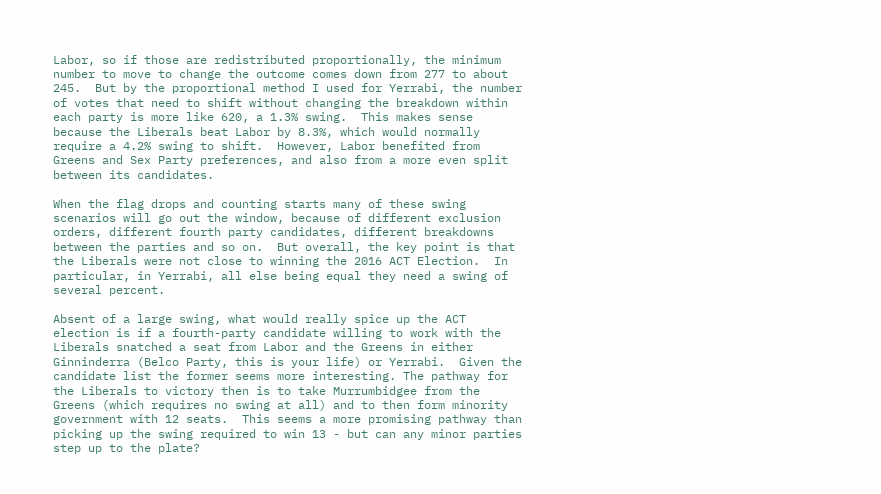Labor, so if those are redistributed proportionally, the minimum number to move to change the outcome comes down from 277 to about 245.  But by the proportional method I used for Yerrabi, the number of votes that need to shift without changing the breakdown within each party is more like 620, a 1.3% swing.  This makes sense because the Liberals beat Labor by 8.3%, which would normally require a 4.2% swing to shift.  However, Labor benefited from Greens and Sex Party preferences, and also from a more even split between its candidates.

When the flag drops and counting starts many of these swing scenarios will go out the window, because of different exclusion orders, different fourth party candidates, different breakdowns between the parties and so on.  But overall, the key point is that the Liberals were not close to winning the 2016 ACT Election.  In particular, in Yerrabi, all else being equal they need a swing of several percent.

Absent of a large swing, what would really spice up the ACT election is if a fourth-party candidate willing to work with the Liberals snatched a seat from Labor and the Greens in either Ginninderra (Belco Party, this is your life) or Yerrabi.  Given the candidate list the former seems more interesting. The pathway for the Liberals to victory then is to take Murrumbidgee from the Greens (which requires no swing at all) and to then form minority government with 12 seats.  This seems a more promising pathway than picking up the swing required to win 13 - but can any minor parties step up to the plate?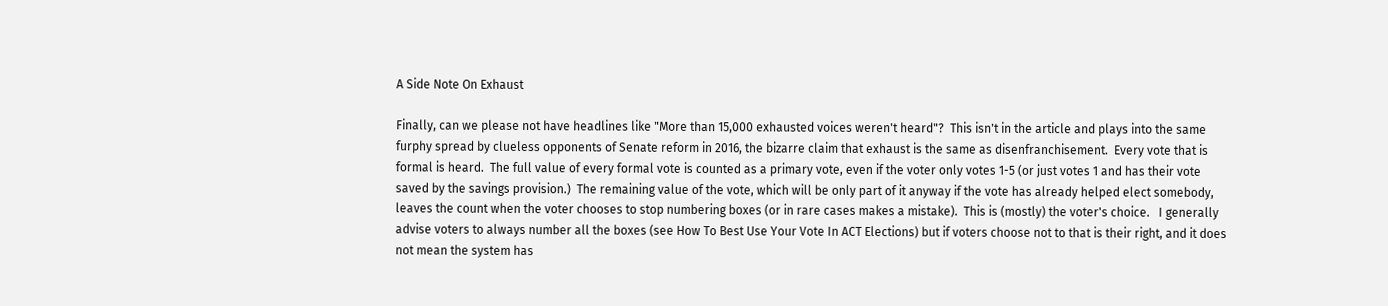A Side Note On Exhaust

Finally, can we please not have headlines like "More than 15,000 exhausted voices weren't heard"?  This isn't in the article and plays into the same furphy spread by clueless opponents of Senate reform in 2016, the bizarre claim that exhaust is the same as disenfranchisement.  Every vote that is formal is heard.  The full value of every formal vote is counted as a primary vote, even if the voter only votes 1-5 (or just votes 1 and has their vote saved by the savings provision.)  The remaining value of the vote, which will be only part of it anyway if the vote has already helped elect somebody, leaves the count when the voter chooses to stop numbering boxes (or in rare cases makes a mistake).  This is (mostly) the voter's choice.   I generally advise voters to always number all the boxes (see How To Best Use Your Vote In ACT Elections) but if voters choose not to that is their right, and it does not mean the system has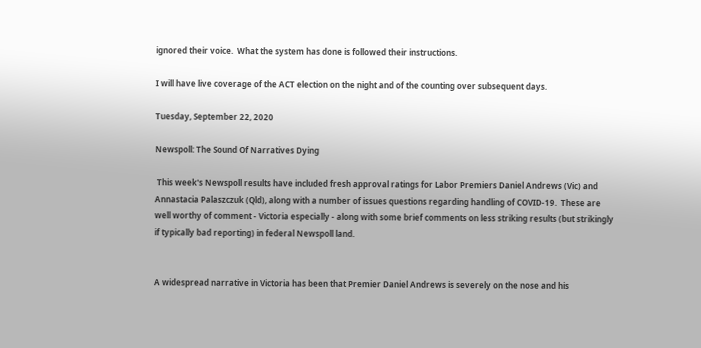ignored their voice.  What the system has done is followed their instructions.

I will have live coverage of the ACT election on the night and of the counting over subsequent days.

Tuesday, September 22, 2020

Newspoll: The Sound Of Narratives Dying

 This week's Newspoll results have included fresh approval ratings for Labor Premiers Daniel Andrews (Vic) and Annastacia Palaszczuk (Qld), along with a number of issues questions regarding handling of COVID-19.  These are well worthy of comment - Victoria especially - along with some brief comments on less striking results (but strikingly if typically bad reporting) in federal Newspoll land.


A widespread narrative in Victoria has been that Premier Daniel Andrews is severely on the nose and his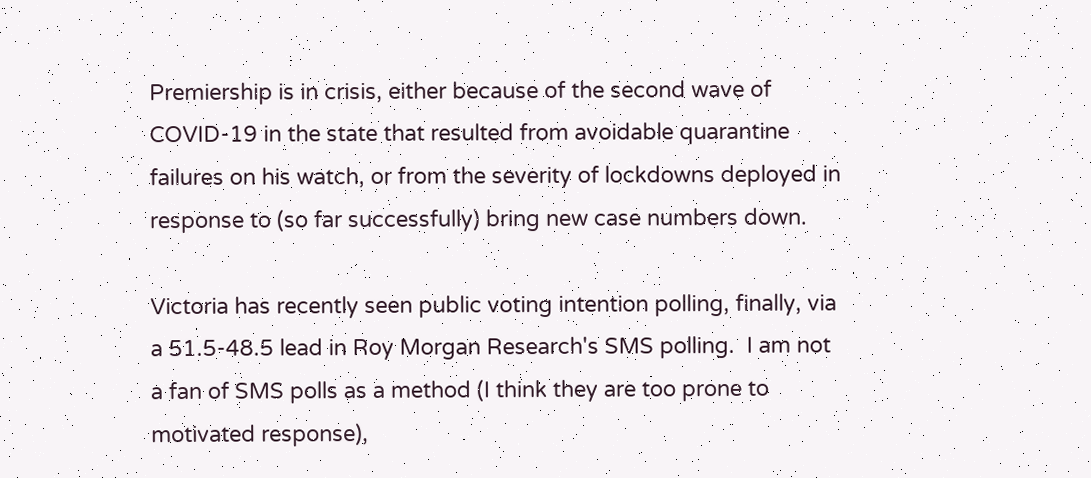Premiership is in crisis, either because of the second wave of COVID-19 in the state that resulted from avoidable quarantine failures on his watch, or from the severity of lockdowns deployed in response to (so far successfully) bring new case numbers down.

Victoria has recently seen public voting intention polling, finally, via a 51.5-48.5 lead in Roy Morgan Research's SMS polling.  I am not a fan of SMS polls as a method (I think they are too prone to motivated response),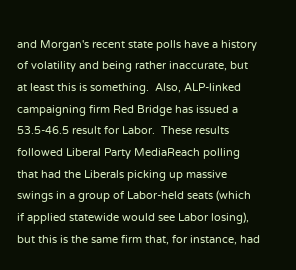and Morgan's recent state polls have a history of volatility and being rather inaccurate, but at least this is something.  Also, ALP-linked campaigning firm Red Bridge has issued a 53.5-46.5 result for Labor.  These results followed Liberal Party MediaReach polling that had the Liberals picking up massive swings in a group of Labor-held seats (which if applied statewide would see Labor losing), but this is the same firm that, for instance, had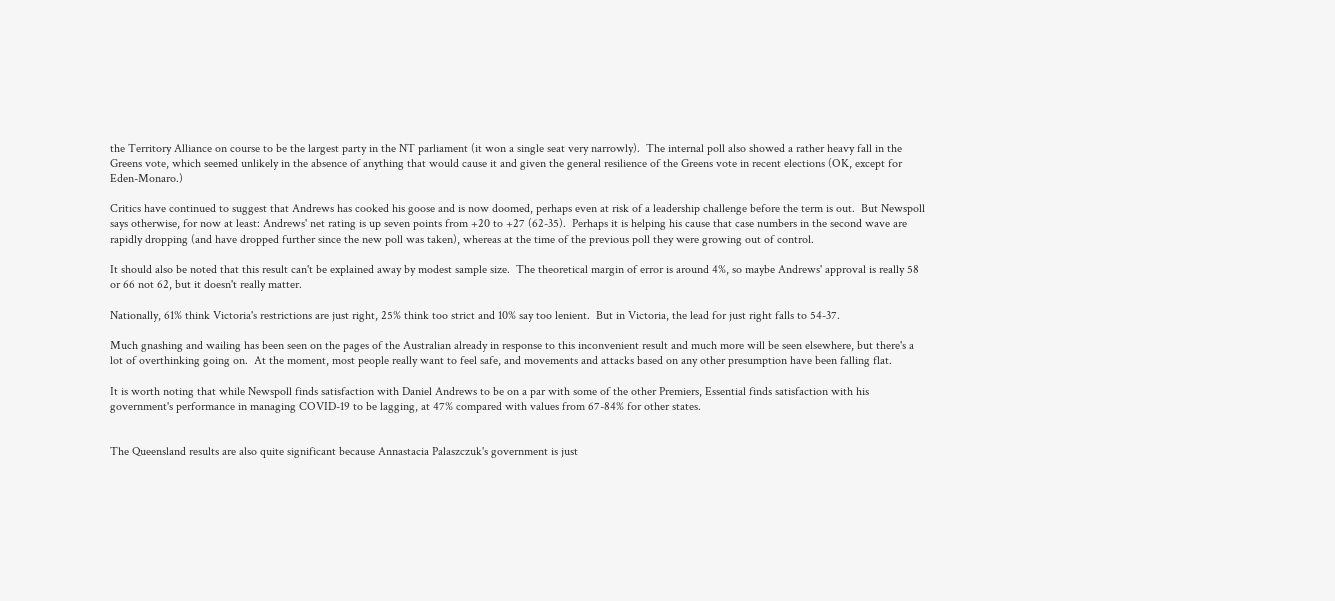the Territory Alliance on course to be the largest party in the NT parliament (it won a single seat very narrowly).  The internal poll also showed a rather heavy fall in the Greens vote, which seemed unlikely in the absence of anything that would cause it and given the general resilience of the Greens vote in recent elections (OK, except for Eden-Monaro.)

Critics have continued to suggest that Andrews has cooked his goose and is now doomed, perhaps even at risk of a leadership challenge before the term is out.  But Newspoll says otherwise, for now at least: Andrews' net rating is up seven points from +20 to +27 (62-35).  Perhaps it is helping his cause that case numbers in the second wave are rapidly dropping (and have dropped further since the new poll was taken), whereas at the time of the previous poll they were growing out of control.

It should also be noted that this result can't be explained away by modest sample size.  The theoretical margin of error is around 4%, so maybe Andrews' approval is really 58 or 66 not 62, but it doesn't really matter.

Nationally, 61% think Victoria's restrictions are just right, 25% think too strict and 10% say too lenient.  But in Victoria, the lead for just right falls to 54-37.

Much gnashing and wailing has been seen on the pages of the Australian already in response to this inconvenient result and much more will be seen elsewhere, but there's a lot of overthinking going on.  At the moment, most people really want to feel safe, and movements and attacks based on any other presumption have been falling flat.

It is worth noting that while Newspoll finds satisfaction with Daniel Andrews to be on a par with some of the other Premiers, Essential finds satisfaction with his government's performance in managing COVID-19 to be lagging, at 47% compared with values from 67-84% for other states.


The Queensland results are also quite significant because Annastacia Palaszczuk's government is just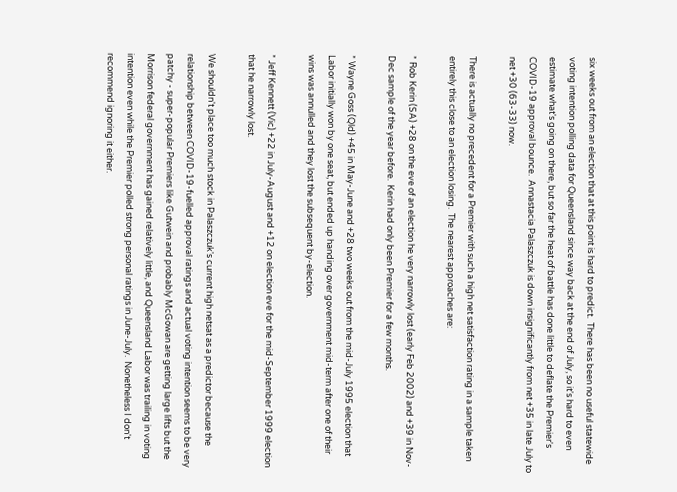six weeks out from an election that at this point is hard to predict.  There has been no useful statewide voting intention polling data for Queensland since way back at the end of July, so it's hard to even estimate what's going on there, but so far the heat of battle has done little to deflate the Premier's COVID-19 approval bounce.  Annastacia Palaszczuk is down insignificantly from net +35 in late July to net +30 (63-33) now.

There is actually no precedent for a Premier with such a high net satisfaction rating in a sample taken entirely this close to an election losing.  The nearest approaches are:

* Rob Kerin (SA) +28 on the eve of an election he very narrowly lost (early Feb 2002) and +39 in Nov-Dec sample of the year before.  Kerin had only been Premier for a few months.

* Wayne Goss (Qld) +45 in May-June and +28 two weeks out from the mid-July 1995 election that Labor initially won by one seat, but ended up handing over government mid-term after one of their wins was annulled and they lost the subsequent by-election.

* Jeff Kennett (Vic) +22 in July-August and +12 on election eve for the mid-September 1999 election that he narrowly lost.

We shouldn't place too much stock in Palaszczuk's current high netsat as a predictor because the relationship between COVID-19-fuelled approval ratings and actual voting intention seems to be very patchy - super-popular Premiers like Gutwein and probably McGowan are getting large lifts but the Morrison federal government has gained relatively little, and Queensland Labor was trailing in voting intention even while the Premier polled strong personal ratings in June-July.  Nonetheless I don't recommend ignoring it either.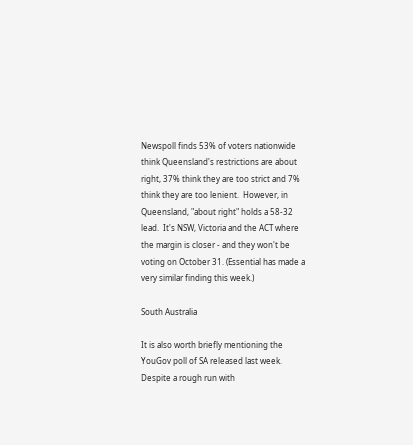Newspoll finds 53% of voters nationwide think Queensland's restrictions are about right, 37% think they are too strict and 7% think they are too lenient.  However, in Queensland, "about right" holds a 58-32 lead.  It's NSW, Victoria and the ACT where the margin is closer - and they won't be voting on October 31. (Essential has made a very similar finding this week.)

South Australia

It is also worth briefly mentioning the YouGov poll of SA released last week.  Despite a rough run with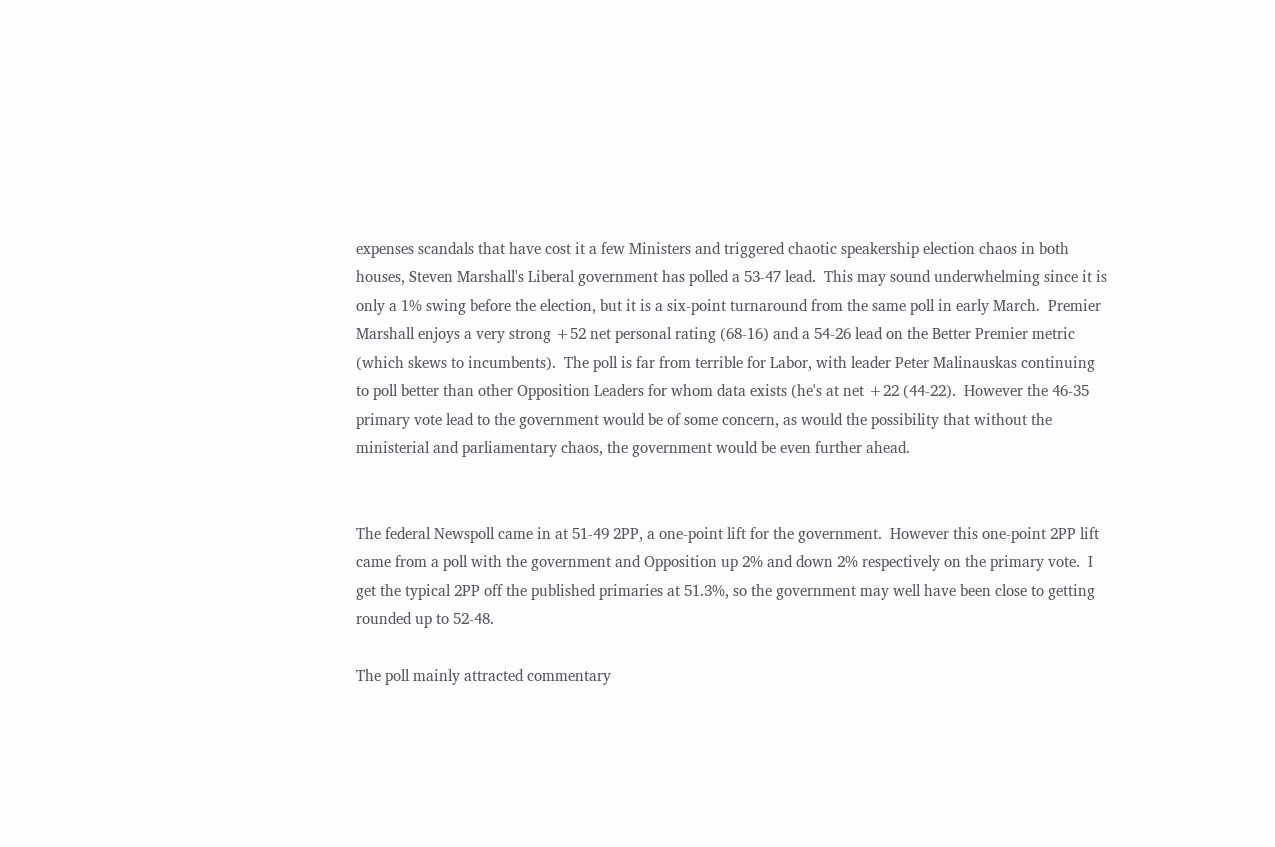expenses scandals that have cost it a few Ministers and triggered chaotic speakership election chaos in both houses, Steven Marshall's Liberal government has polled a 53-47 lead.  This may sound underwhelming since it is only a 1% swing before the election, but it is a six-point turnaround from the same poll in early March.  Premier Marshall enjoys a very strong +52 net personal rating (68-16) and a 54-26 lead on the Better Premier metric (which skews to incumbents).  The poll is far from terrible for Labor, with leader Peter Malinauskas continuing to poll better than other Opposition Leaders for whom data exists (he's at net +22 (44-22).  However the 46-35 primary vote lead to the government would be of some concern, as would the possibility that without the ministerial and parliamentary chaos, the government would be even further ahead.


The federal Newspoll came in at 51-49 2PP, a one-point lift for the government.  However this one-point 2PP lift came from a poll with the government and Opposition up 2% and down 2% respectively on the primary vote.  I get the typical 2PP off the published primaries at 51.3%, so the government may well have been close to getting rounded up to 52-48.

The poll mainly attracted commentary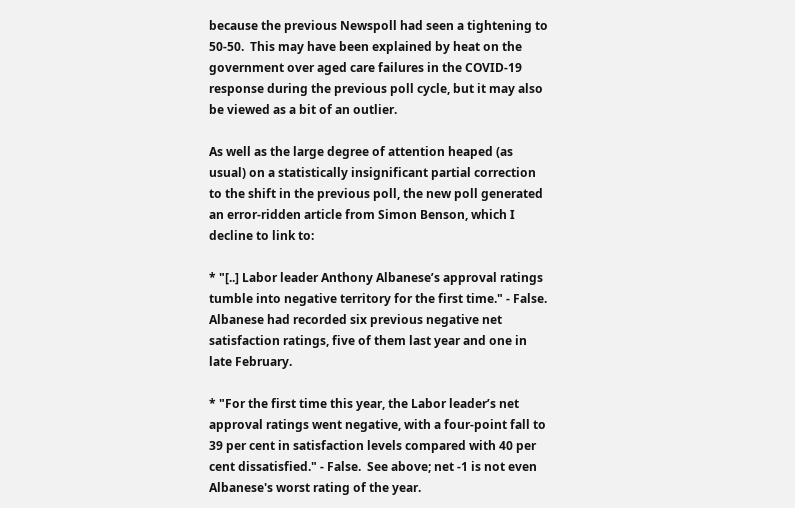because the previous Newspoll had seen a tightening to 50-50.  This may have been explained by heat on the government over aged care failures in the COVID-19 response during the previous poll cycle, but it may also be viewed as a bit of an outlier.

As well as the large degree of attention heaped (as usual) on a statistically insignificant partial correction to the shift in the previous poll, the new poll generated an error-ridden article from Simon Benson, which I decline to link to:

* "[..] Labor leader Anthony Albanese’s approval ratings tumble into negative territory for the first time." - False.  Albanese had recorded six previous negative net satisfaction ratings, five of them last year and one in late February.

* "For the first time this year, the Labor leader’s net approval ratings went negative, with a four-point fall to 39 per cent in satisfaction levels compared with 40 per cent dissatisfied." - False.  See above; net -1 is not even Albanese's worst rating of the year.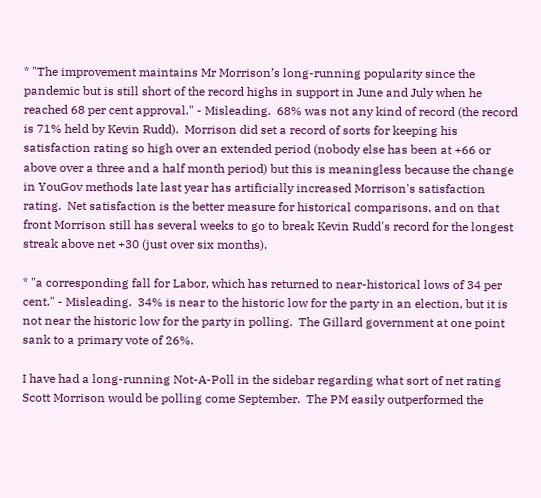* "The improvement maintains Mr Morrison’s long-running popularity since the pandemic but is still short of the record highs in support in June and July when he reached 68 per cent approval." - Misleading.  68% was not any kind of record (the record is 71% held by Kevin Rudd).  Morrison did set a record of sorts for keeping his satisfaction rating so high over an extended period (nobody else has been at +66 or above over a three and a half month period) but this is meaningless because the change in YouGov methods late last year has artificially increased Morrison's satisfaction rating.  Net satisfaction is the better measure for historical comparisons, and on that front Morrison still has several weeks to go to break Kevin Rudd's record for the longest streak above net +30 (just over six months).

* "a corresponding fall for Labor, which has returned to near-historical lows of 34 per cent." - Misleading.  34% is near to the historic low for the party in an election, but it is not near the historic low for the party in polling.  The Gillard government at one point sank to a primary vote of 26%.

I have had a long-running Not-A-Poll in the sidebar regarding what sort of net rating Scott Morrison would be polling come September.  The PM easily outperformed the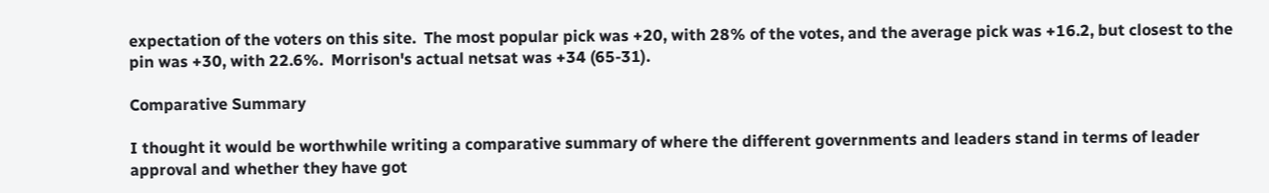expectation of the voters on this site.  The most popular pick was +20, with 28% of the votes, and the average pick was +16.2, but closest to the pin was +30, with 22.6%.  Morrison's actual netsat was +34 (65-31).

Comparative Summary

I thought it would be worthwhile writing a comparative summary of where the different governments and leaders stand in terms of leader approval and whether they have got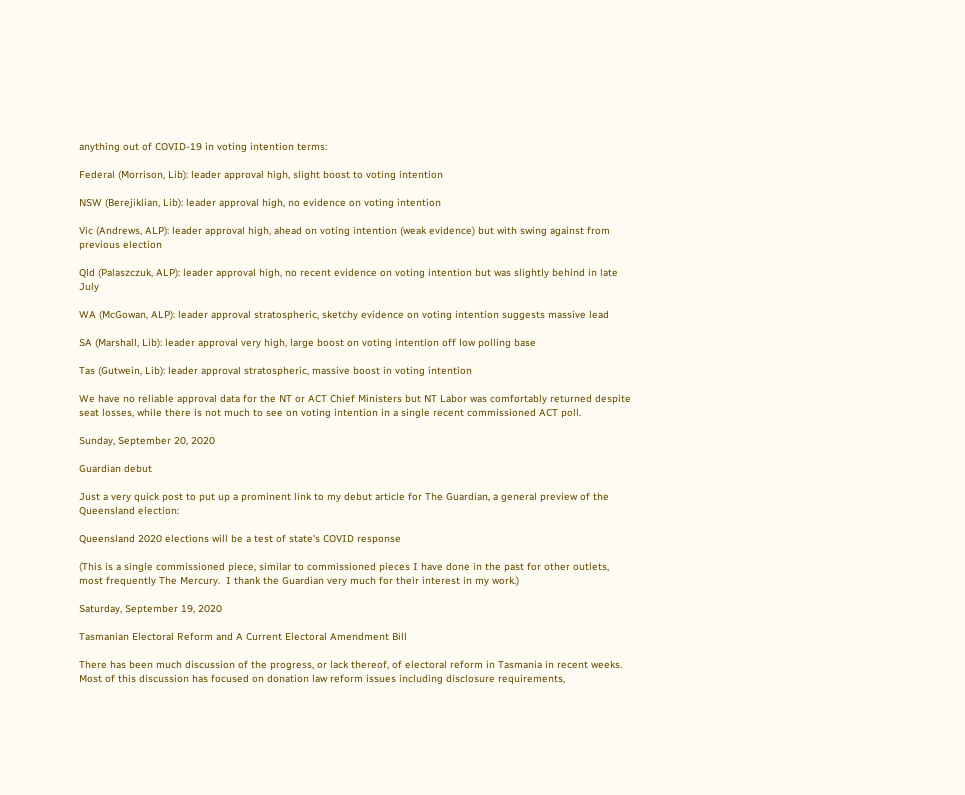anything out of COVID-19 in voting intention terms:

Federal (Morrison, Lib): leader approval high, slight boost to voting intention

NSW (Berejiklian, Lib): leader approval high, no evidence on voting intention

Vic (Andrews, ALP): leader approval high, ahead on voting intention (weak evidence) but with swing against from previous election

Qld (Palaszczuk, ALP): leader approval high, no recent evidence on voting intention but was slightly behind in late July

WA (McGowan, ALP): leader approval stratospheric, sketchy evidence on voting intention suggests massive lead

SA (Marshall, Lib): leader approval very high, large boost on voting intention off low polling base

Tas (Gutwein, Lib): leader approval stratospheric, massive boost in voting intention

We have no reliable approval data for the NT or ACT Chief Ministers but NT Labor was comfortably returned despite seat losses, while there is not much to see on voting intention in a single recent commissioned ACT poll.

Sunday, September 20, 2020

Guardian debut

Just a very quick post to put up a prominent link to my debut article for The Guardian, a general preview of the Queensland election:

Queensland 2020 elections will be a test of state's COVID response

(This is a single commissioned piece, similar to commissioned pieces I have done in the past for other outlets, most frequently The Mercury.  I thank the Guardian very much for their interest in my work.)

Saturday, September 19, 2020

Tasmanian Electoral Reform and A Current Electoral Amendment Bill

There has been much discussion of the progress, or lack thereof, of electoral reform in Tasmania in recent weeks.  Most of this discussion has focused on donation law reform issues including disclosure requirements,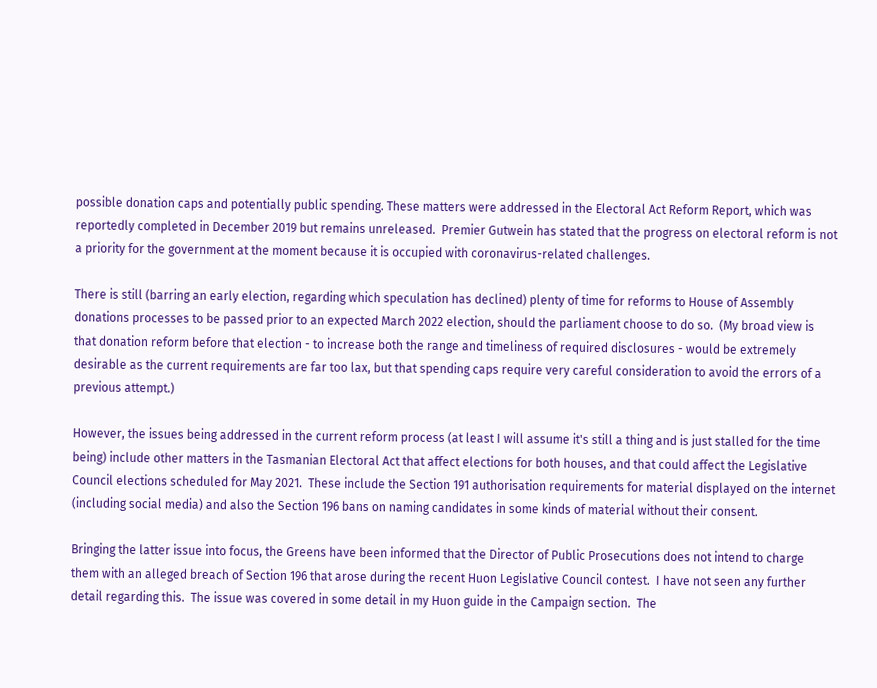possible donation caps and potentially public spending. These matters were addressed in the Electoral Act Reform Report, which was reportedly completed in December 2019 but remains unreleased.  Premier Gutwein has stated that the progress on electoral reform is not a priority for the government at the moment because it is occupied with coronavirus-related challenges.

There is still (barring an early election, regarding which speculation has declined) plenty of time for reforms to House of Assembly donations processes to be passed prior to an expected March 2022 election, should the parliament choose to do so.  (My broad view is that donation reform before that election - to increase both the range and timeliness of required disclosures - would be extremely desirable as the current requirements are far too lax, but that spending caps require very careful consideration to avoid the errors of a previous attempt.)

However, the issues being addressed in the current reform process (at least I will assume it's still a thing and is just stalled for the time being) include other matters in the Tasmanian Electoral Act that affect elections for both houses, and that could affect the Legislative Council elections scheduled for May 2021.  These include the Section 191 authorisation requirements for material displayed on the internet (including social media) and also the Section 196 bans on naming candidates in some kinds of material without their consent.

Bringing the latter issue into focus, the Greens have been informed that the Director of Public Prosecutions does not intend to charge them with an alleged breach of Section 196 that arose during the recent Huon Legislative Council contest.  I have not seen any further detail regarding this.  The issue was covered in some detail in my Huon guide in the Campaign section.  The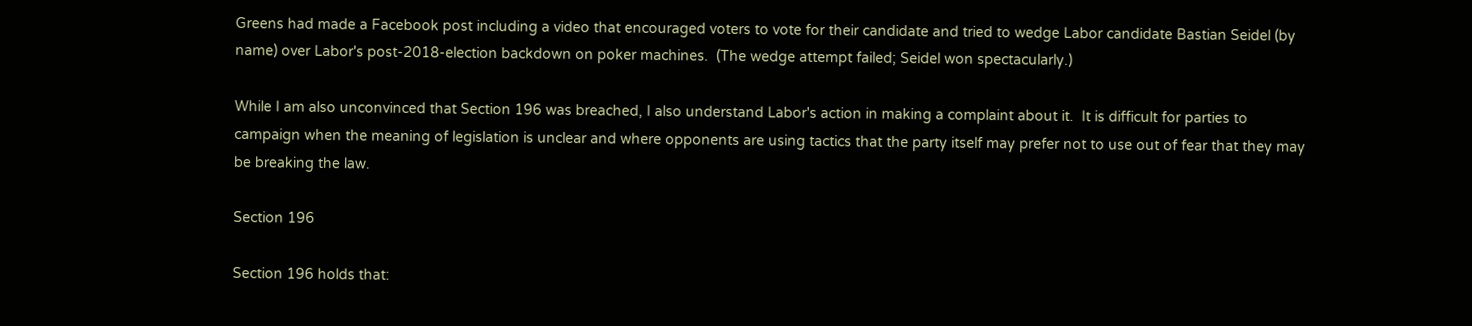Greens had made a Facebook post including a video that encouraged voters to vote for their candidate and tried to wedge Labor candidate Bastian Seidel (by name) over Labor's post-2018-election backdown on poker machines.  (The wedge attempt failed; Seidel won spectacularly.)

While I am also unconvinced that Section 196 was breached, I also understand Labor's action in making a complaint about it.  It is difficult for parties to campaign when the meaning of legislation is unclear and where opponents are using tactics that the party itself may prefer not to use out of fear that they may be breaking the law.

Section 196

Section 196 holds that: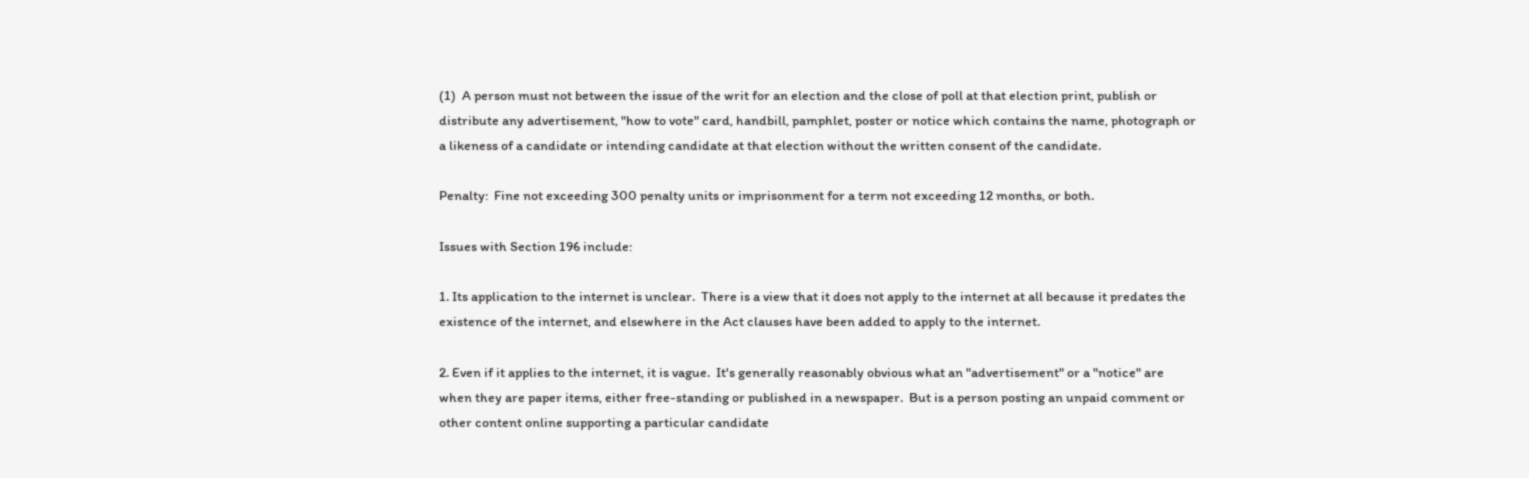(1)  A person must not between the issue of the writ for an election and the close of poll at that election print, publish or distribute any advertisement, "how to vote" card, handbill, pamphlet, poster or notice which contains the name, photograph or a likeness of a candidate or intending candidate at that election without the written consent of the candidate.

Penalty:  Fine not exceeding 300 penalty units or imprisonment for a term not exceeding 12 months, or both.

Issues with Section 196 include:

1. Its application to the internet is unclear.  There is a view that it does not apply to the internet at all because it predates the existence of the internet, and elsewhere in the Act clauses have been added to apply to the internet.

2. Even if it applies to the internet, it is vague.  It's generally reasonably obvious what an "advertisement" or a "notice" are when they are paper items, either free-standing or published in a newspaper.  But is a person posting an unpaid comment or other content online supporting a particular candidate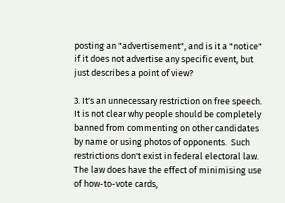posting an "advertisement", and is it a "notice" if it does not advertise any specific event, but just describes a point of view?

3. It's an unnecessary restriction on free speech.  It is not clear why people should be completely banned from commenting on other candidates by name or using photos of opponents.  Such restrictions don't exist in federal electoral law.  The law does have the effect of minimising use of how-to-vote cards,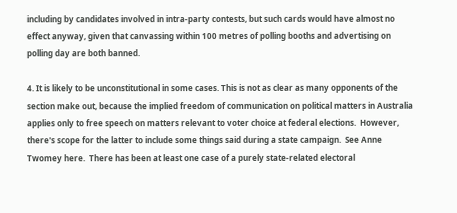including by candidates involved in intra-party contests, but such cards would have almost no effect anyway, given that canvassing within 100 metres of polling booths and advertising on polling day are both banned.

4. It is likely to be unconstitutional in some cases. This is not as clear as many opponents of the section make out, because the implied freedom of communication on political matters in Australia applies only to free speech on matters relevant to voter choice at federal elections.  However, there's scope for the latter to include some things said during a state campaign.  See Anne Twomey here.  There has been at least one case of a purely state-related electoral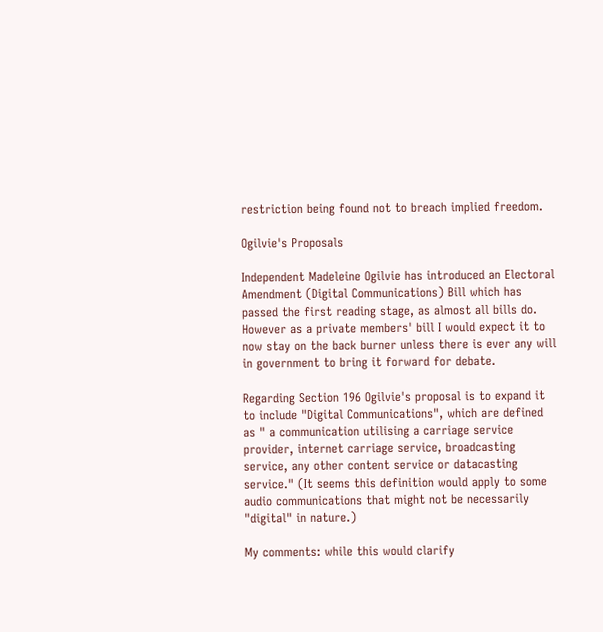restriction being found not to breach implied freedom.

Ogilvie's Proposals

Independent Madeleine Ogilvie has introduced an Electoral Amendment (Digital Communications) Bill which has passed the first reading stage, as almost all bills do.  However as a private members' bill I would expect it to now stay on the back burner unless there is ever any will in government to bring it forward for debate.

Regarding Section 196 Ogilvie's proposal is to expand it to include "Digital Communications", which are defined as " a communication utilising a carriage service provider, internet carriage service, broadcasting service, any other content service or datacasting service." (It seems this definition would apply to some audio communications that might not be necessarily "digital" in nature.)

My comments: while this would clarify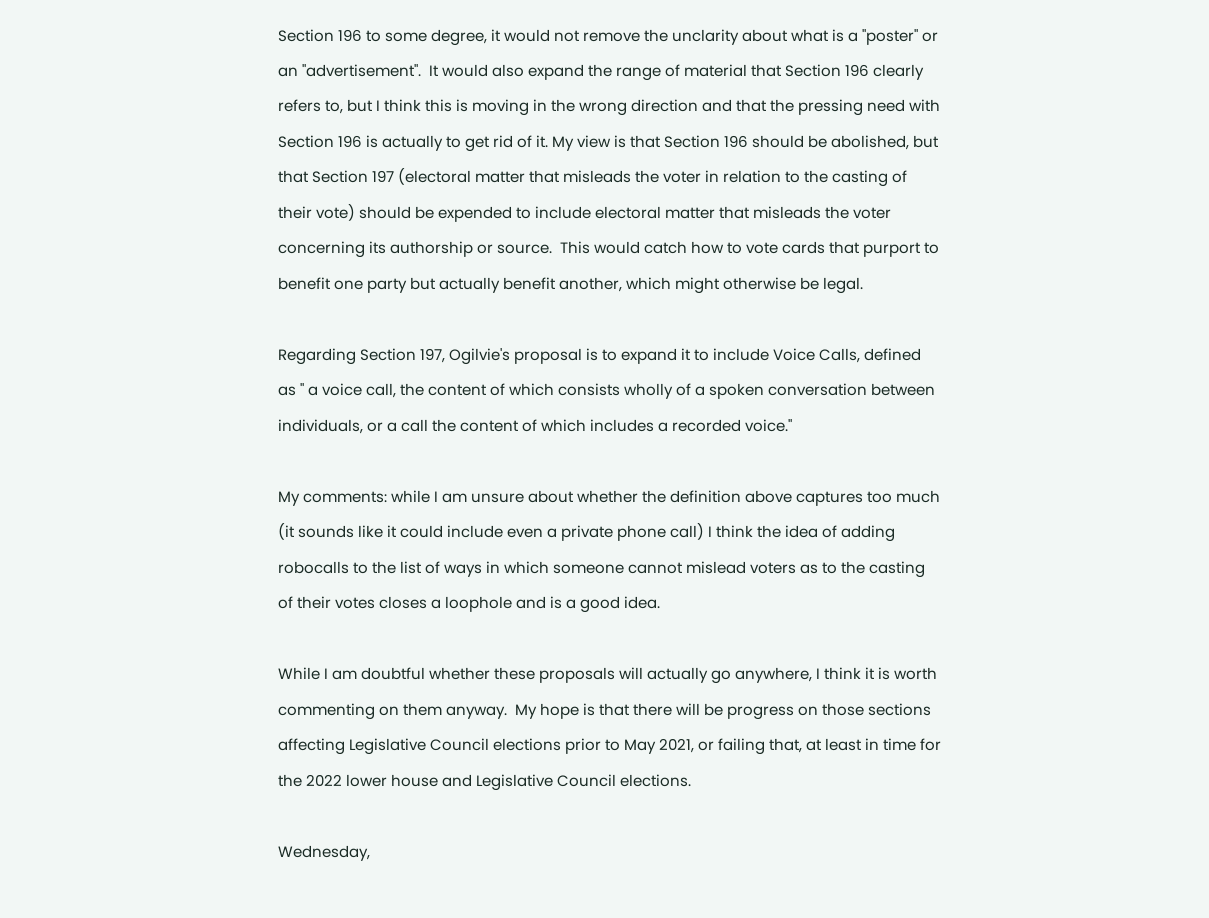Section 196 to some degree, it would not remove the unclarity about what is a "poster" or an "advertisement".  It would also expand the range of material that Section 196 clearly refers to, but I think this is moving in the wrong direction and that the pressing need with Section 196 is actually to get rid of it. My view is that Section 196 should be abolished, but that Section 197 (electoral matter that misleads the voter in relation to the casting of their vote) should be expended to include electoral matter that misleads the voter concerning its authorship or source.  This would catch how to vote cards that purport to benefit one party but actually benefit another, which might otherwise be legal.

Regarding Section 197, Ogilvie's proposal is to expand it to include Voice Calls, defined as " a voice call, the content of which consists wholly of a spoken conversation between individuals, or a call the content of which includes a recorded voice."

My comments: while I am unsure about whether the definition above captures too much (it sounds like it could include even a private phone call) I think the idea of adding robocalls to the list of ways in which someone cannot mislead voters as to the casting of their votes closes a loophole and is a good idea.

While I am doubtful whether these proposals will actually go anywhere, I think it is worth commenting on them anyway.  My hope is that there will be progress on those sections affecting Legislative Council elections prior to May 2021, or failing that, at least in time for the 2022 lower house and Legislative Council elections.

Wednesday,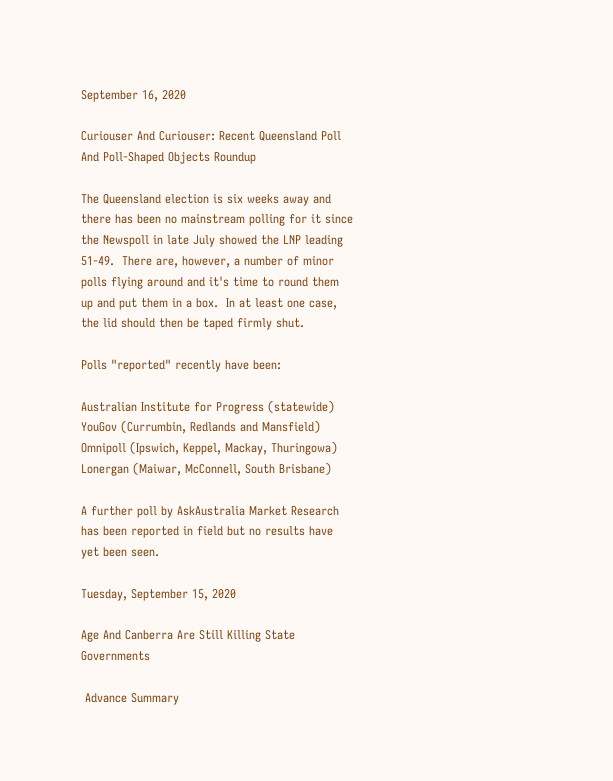September 16, 2020

Curiouser And Curiouser: Recent Queensland Poll And Poll-Shaped Objects Roundup

The Queensland election is six weeks away and there has been no mainstream polling for it since the Newspoll in late July showed the LNP leading 51-49.  There are, however, a number of minor polls flying around and it's time to round them up and put them in a box.  In at least one case, the lid should then be taped firmly shut.

Polls "reported" recently have been:

Australian Institute for Progress (statewide)
YouGov (Currumbin, Redlands and Mansfield)
Omnipoll (Ipswich, Keppel, Mackay, Thuringowa)
Lonergan (Maiwar, McConnell, South Brisbane)

A further poll by AskAustralia Market Research has been reported in field but no results have yet been seen.

Tuesday, September 15, 2020

Age And Canberra Are Still Killing State Governments

 Advance Summary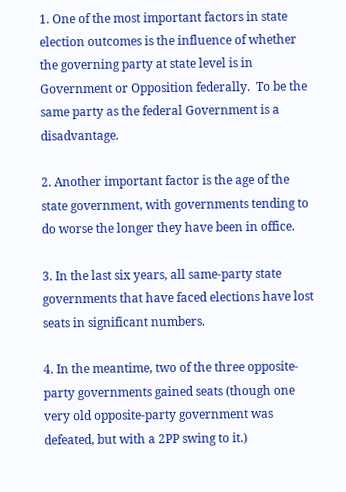1. One of the most important factors in state election outcomes is the influence of whether the governing party at state level is in Government or Opposition federally.  To be the same party as the federal Government is a disadvantage.

2. Another important factor is the age of the state government, with governments tending to do worse the longer they have been in office.

3. In the last six years, all same-party state governments that have faced elections have lost seats in significant numbers.

4. In the meantime, two of the three opposite-party governments gained seats (though one very old opposite-party government was defeated, but with a 2PP swing to it.)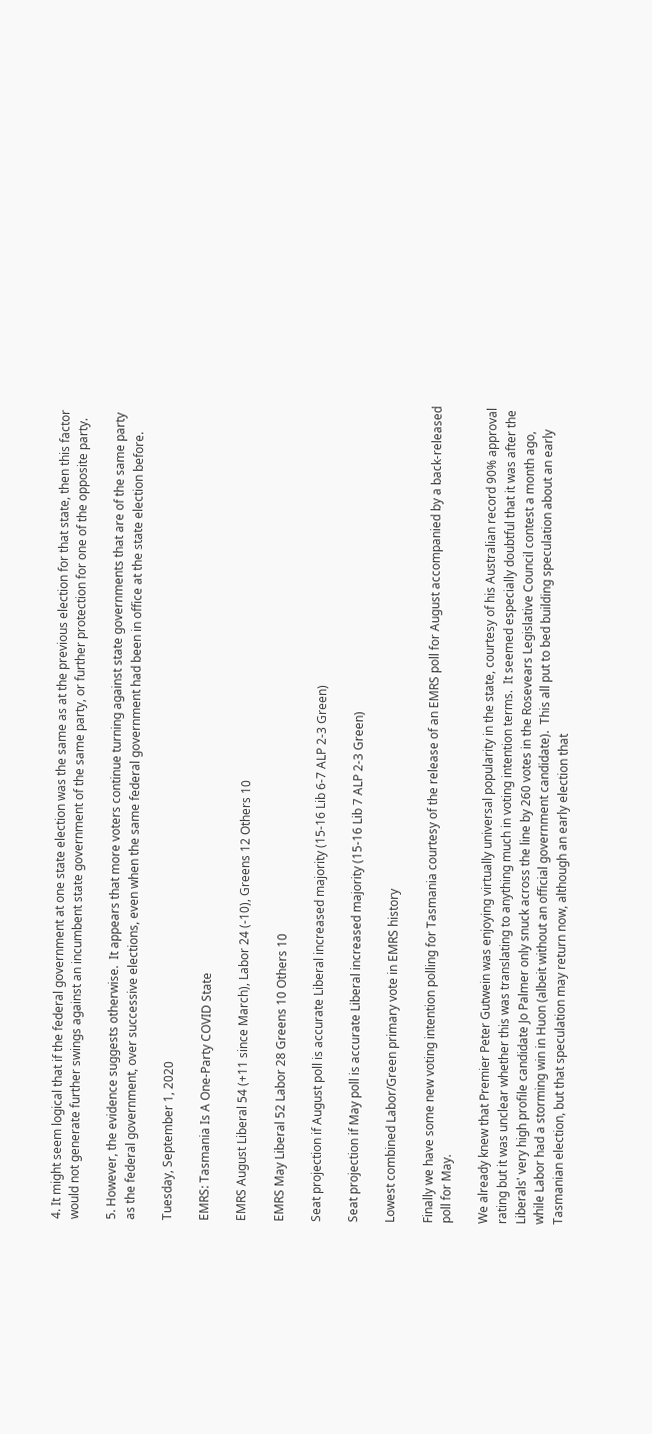4. It might seem logical that if the federal government at one state election was the same as at the previous election for that state, then this factor would not generate further swings against an incumbent state government of the same party, or further protection for one of the opposite party.

5. However, the evidence suggests otherwise.  It appears that more voters continue turning against state governments that are of the same party as the federal government, over successive elections, even when the same federal government had been in office at the state election before.

Tuesday, September 1, 2020

EMRS: Tasmania Is A One-Party COVID State

EMRS August Liberal 54 (+11 since March), Labor 24 (-10), Greens 12 Others 10

EMRS May Liberal 52 Labor 28 Greens 10 Others 10

Seat projection if August poll is accurate Liberal increased majority (15-16 Lib 6-7 ALP 2-3 Green)

Seat projection if May poll is accurate Liberal increased majority (15-16 Lib 7 ALP 2-3 Green)

Lowest combined Labor/Green primary vote in EMRS history

Finally we have some new voting intention polling for Tasmania courtesy of the release of an EMRS poll for August accompanied by a back-released poll for May.

We already knew that Premier Peter Gutwein was enjoying virtually universal popularity in the state, courtesy of his Australian record 90% approval rating but it was unclear whether this was translating to anything much in voting intention terms.  It seemed especially doubtful that it was after the Liberals' very high profile candidate Jo Palmer only snuck across the line by 260 votes in the Rosevears Legislative Council contest a month ago, while Labor had a storming win in Huon (albeit without an official government candidate).  This all put to bed building speculation about an early Tasmanian election, but that speculation may return now, although an early election that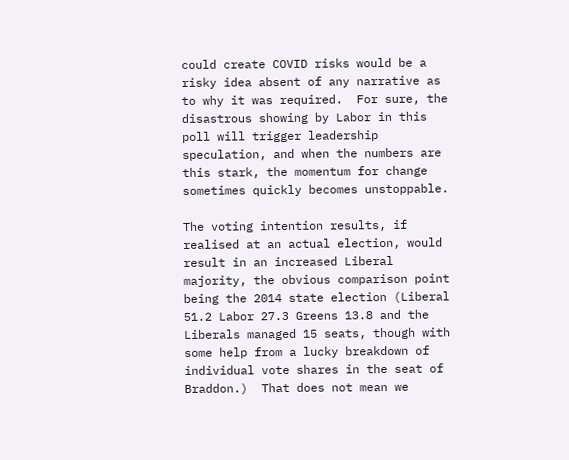could create COVID risks would be a risky idea absent of any narrative as to why it was required.  For sure, the disastrous showing by Labor in this poll will trigger leadership speculation, and when the numbers are this stark, the momentum for change sometimes quickly becomes unstoppable.

The voting intention results, if realised at an actual election, would result in an increased Liberal majority, the obvious comparison point being the 2014 state election (Liberal 51.2 Labor 27.3 Greens 13.8 and the Liberals managed 15 seats, though with some help from a lucky breakdown of individual vote shares in the seat of Braddon.)  That does not mean we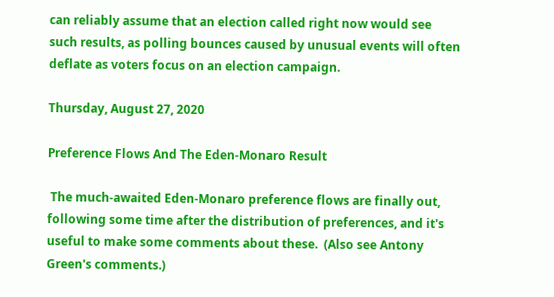can reliably assume that an election called right now would see such results, as polling bounces caused by unusual events will often deflate as voters focus on an election campaign.

Thursday, August 27, 2020

Preference Flows And The Eden-Monaro Result

 The much-awaited Eden-Monaro preference flows are finally out, following some time after the distribution of preferences, and it's useful to make some comments about these.  (Also see Antony Green's comments.)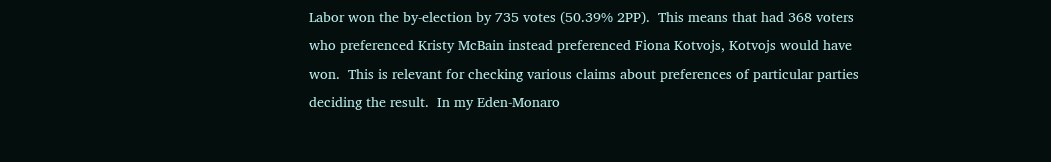Labor won the by-election by 735 votes (50.39% 2PP).  This means that had 368 voters who preferenced Kristy McBain instead preferenced Fiona Kotvojs, Kotvojs would have won.  This is relevant for checking various claims about preferences of particular parties deciding the result.  In my Eden-Monaro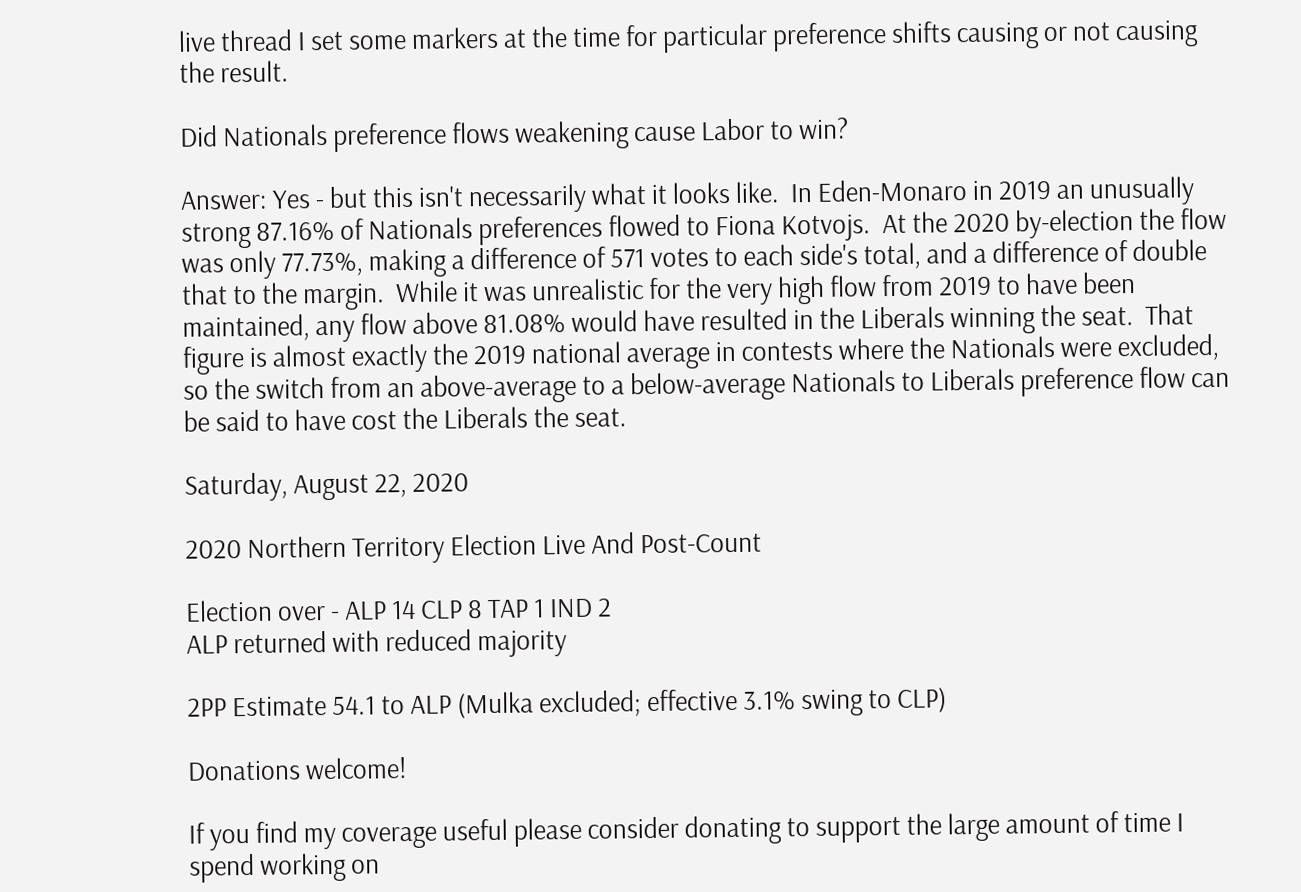live thread I set some markers at the time for particular preference shifts causing or not causing the result.

Did Nationals preference flows weakening cause Labor to win?

Answer: Yes - but this isn't necessarily what it looks like.  In Eden-Monaro in 2019 an unusually strong 87.16% of Nationals preferences flowed to Fiona Kotvojs.  At the 2020 by-election the flow was only 77.73%, making a difference of 571 votes to each side's total, and a difference of double that to the margin.  While it was unrealistic for the very high flow from 2019 to have been maintained, any flow above 81.08% would have resulted in the Liberals winning the seat.  That figure is almost exactly the 2019 national average in contests where the Nationals were excluded, so the switch from an above-average to a below-average Nationals to Liberals preference flow can be said to have cost the Liberals the seat.

Saturday, August 22, 2020

2020 Northern Territory Election Live And Post-Count

Election over - ALP 14 CLP 8 TAP 1 IND 2
ALP returned with reduced majority

2PP Estimate 54.1 to ALP (Mulka excluded; effective 3.1% swing to CLP)

Donations welcome!

If you find my coverage useful please consider donating to support the large amount of time I spend working on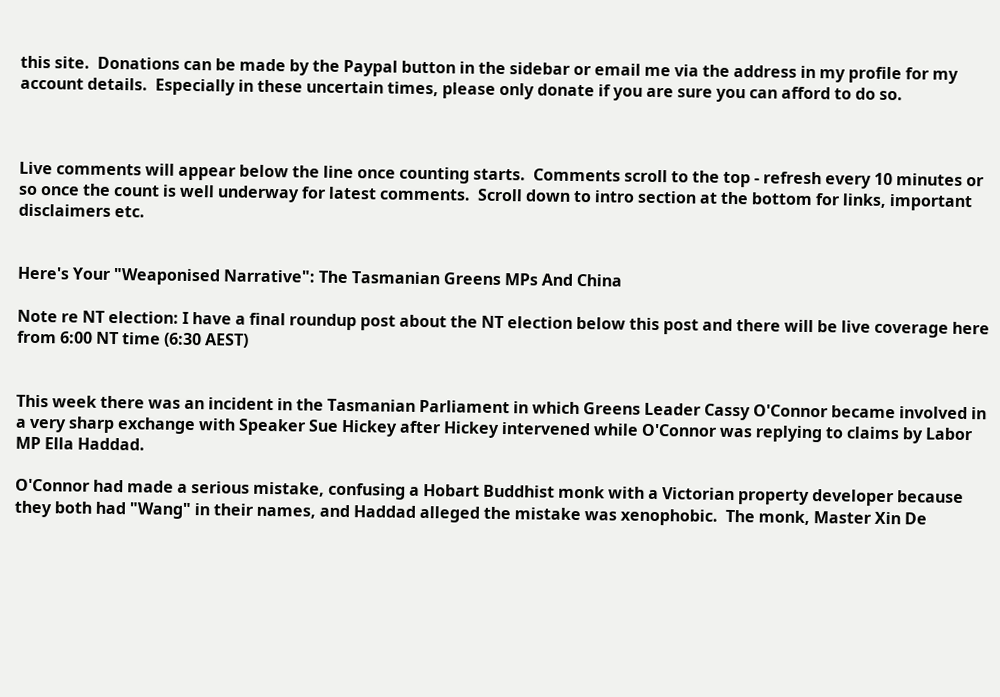this site.  Donations can be made by the Paypal button in the sidebar or email me via the address in my profile for my account details.  Especially in these uncertain times, please only donate if you are sure you can afford to do so.



Live comments will appear below the line once counting starts.  Comments scroll to the top - refresh every 10 minutes or so once the count is well underway for latest comments.  Scroll down to intro section at the bottom for links, important disclaimers etc.


Here's Your "Weaponised Narrative": The Tasmanian Greens MPs And China

Note re NT election: I have a final roundup post about the NT election below this post and there will be live coverage here from 6:00 NT time (6:30 AEST)


This week there was an incident in the Tasmanian Parliament in which Greens Leader Cassy O'Connor became involved in a very sharp exchange with Speaker Sue Hickey after Hickey intervened while O'Connor was replying to claims by Labor MP Ella Haddad.

O'Connor had made a serious mistake, confusing a Hobart Buddhist monk with a Victorian property developer because they both had "Wang" in their names, and Haddad alleged the mistake was xenophobic.  The monk, Master Xin De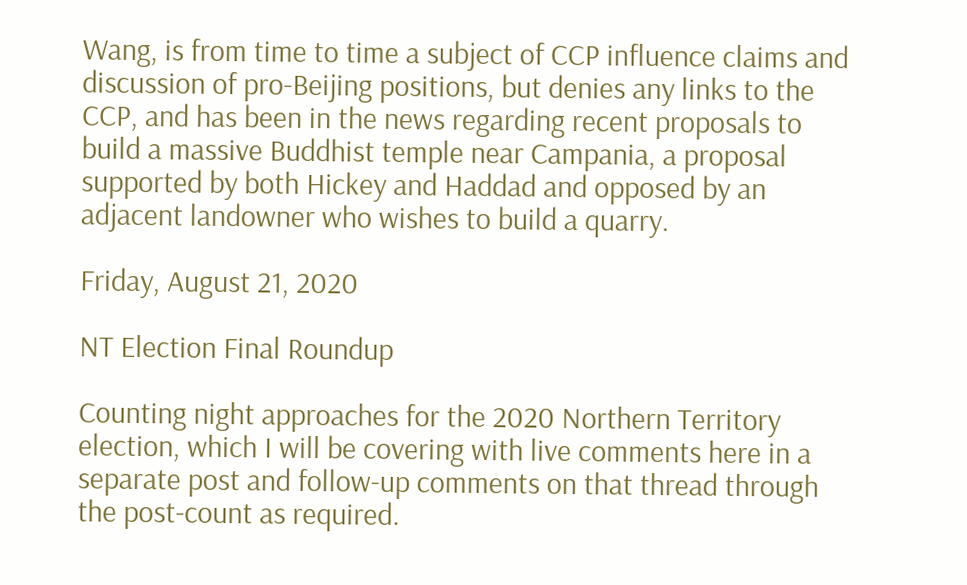Wang, is from time to time a subject of CCP influence claims and discussion of pro-Beijing positions, but denies any links to the CCP, and has been in the news regarding recent proposals to build a massive Buddhist temple near Campania, a proposal supported by both Hickey and Haddad and opposed by an adjacent landowner who wishes to build a quarry.

Friday, August 21, 2020

NT Election Final Roundup

Counting night approaches for the 2020 Northern Territory election, which I will be covering with live comments here in a separate post and follow-up comments on that thread through the post-count as required.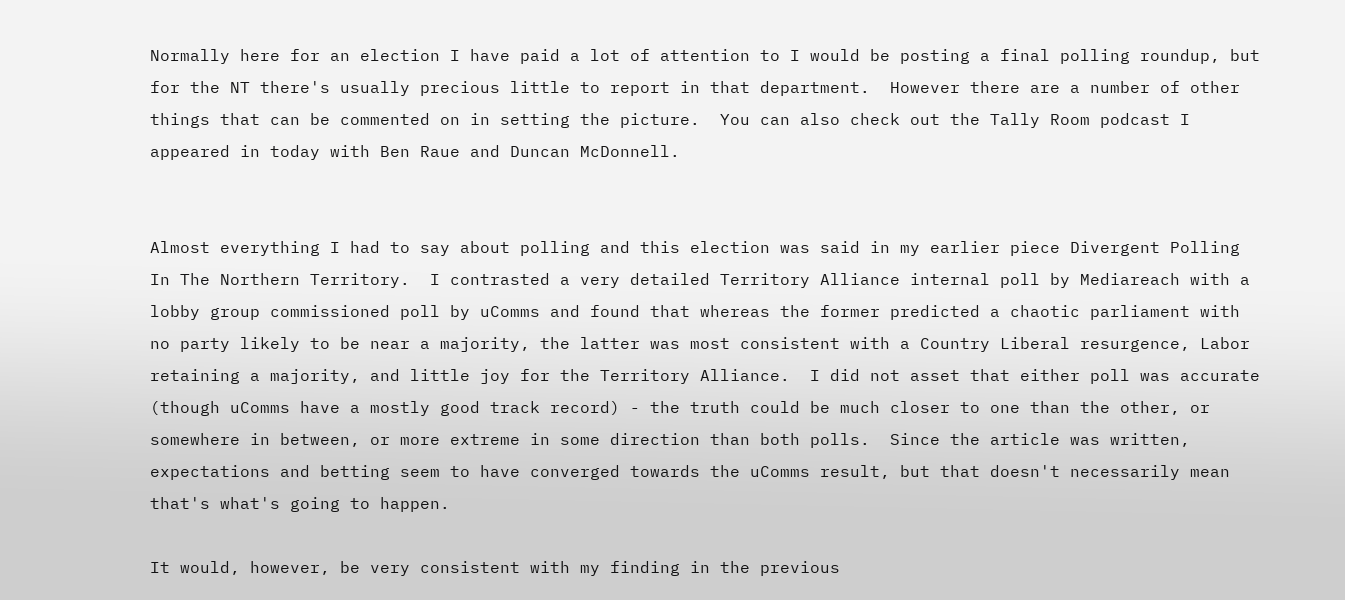Normally here for an election I have paid a lot of attention to I would be posting a final polling roundup, but for the NT there's usually precious little to report in that department.  However there are a number of other things that can be commented on in setting the picture.  You can also check out the Tally Room podcast I appeared in today with Ben Raue and Duncan McDonnell.


Almost everything I had to say about polling and this election was said in my earlier piece Divergent Polling In The Northern Territory.  I contrasted a very detailed Territory Alliance internal poll by Mediareach with a lobby group commissioned poll by uComms and found that whereas the former predicted a chaotic parliament with no party likely to be near a majority, the latter was most consistent with a Country Liberal resurgence, Labor retaining a majority, and little joy for the Territory Alliance.  I did not asset that either poll was accurate (though uComms have a mostly good track record) - the truth could be much closer to one than the other, or somewhere in between, or more extreme in some direction than both polls.  Since the article was written, expectations and betting seem to have converged towards the uComms result, but that doesn't necessarily mean that's what's going to happen.

It would, however, be very consistent with my finding in the previous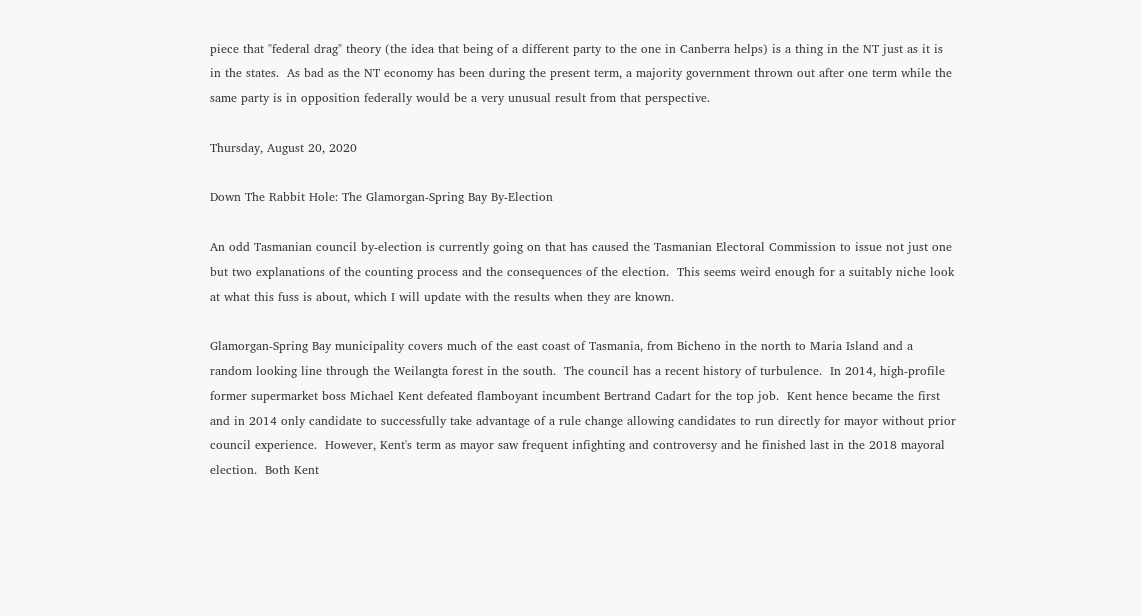piece that "federal drag" theory (the idea that being of a different party to the one in Canberra helps) is a thing in the NT just as it is in the states.  As bad as the NT economy has been during the present term, a majority government thrown out after one term while the same party is in opposition federally would be a very unusual result from that perspective.

Thursday, August 20, 2020

Down The Rabbit Hole: The Glamorgan-Spring Bay By-Election

An odd Tasmanian council by-election is currently going on that has caused the Tasmanian Electoral Commission to issue not just one but two explanations of the counting process and the consequences of the election.  This seems weird enough for a suitably niche look at what this fuss is about, which I will update with the results when they are known.

Glamorgan-Spring Bay municipality covers much of the east coast of Tasmania, from Bicheno in the north to Maria Island and a random looking line through the Weilangta forest in the south.  The council has a recent history of turbulence.  In 2014, high-profile former supermarket boss Michael Kent defeated flamboyant incumbent Bertrand Cadart for the top job.  Kent hence became the first and in 2014 only candidate to successfully take advantage of a rule change allowing candidates to run directly for mayor without prior council experience.  However, Kent's term as mayor saw frequent infighting and controversy and he finished last in the 2018 mayoral election.  Both Kent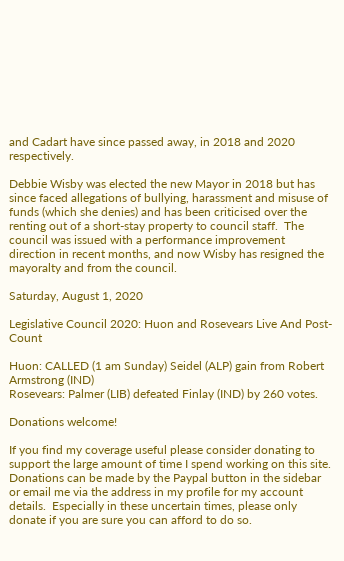and Cadart have since passed away, in 2018 and 2020 respectively.

Debbie Wisby was elected the new Mayor in 2018 but has since faced allegations of bullying, harassment and misuse of funds (which she denies) and has been criticised over the renting out of a short-stay property to council staff.  The council was issued with a performance improvement direction in recent months, and now Wisby has resigned the mayoralty and from the council.

Saturday, August 1, 2020

Legislative Council 2020: Huon and Rosevears Live And Post-Count

Huon: CALLED (1 am Sunday) Seidel (ALP) gain from Robert Armstrong (IND)
Rosevears: Palmer (LIB) defeated Finlay (IND) by 260 votes.

Donations welcome!

If you find my coverage useful please consider donating to support the large amount of time I spend working on this site.  Donations can be made by the Paypal button in the sidebar or email me via the address in my profile for my account details.  Especially in these uncertain times, please only donate if you are sure you can afford to do so.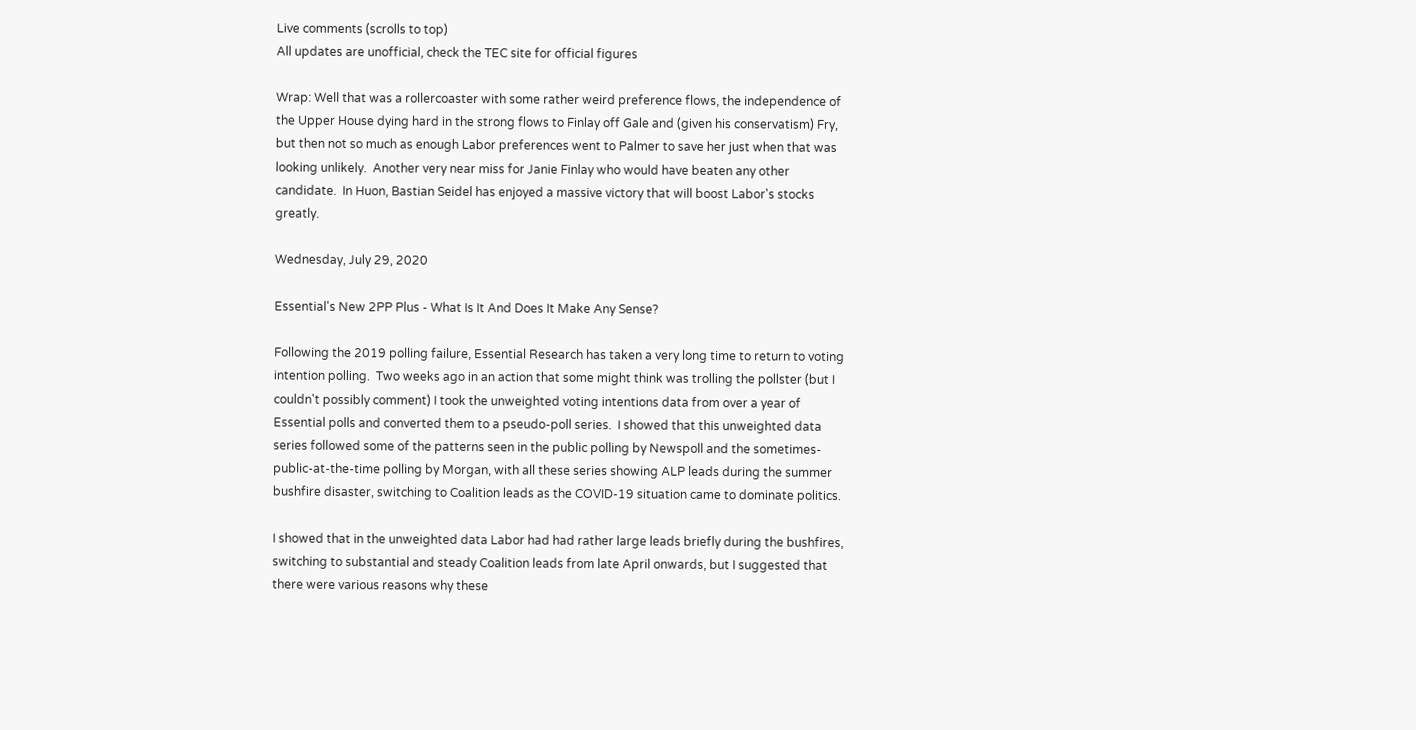Live comments (scrolls to top)
All updates are unofficial, check the TEC site for official figures

Wrap: Well that was a rollercoaster with some rather weird preference flows, the independence of the Upper House dying hard in the strong flows to Finlay off Gale and (given his conservatism) Fry, but then not so much as enough Labor preferences went to Palmer to save her just when that was looking unlikely.  Another very near miss for Janie Finlay who would have beaten any other candidate.  In Huon, Bastian Seidel has enjoyed a massive victory that will boost Labor's stocks greatly.

Wednesday, July 29, 2020

Essential's New 2PP Plus - What Is It And Does It Make Any Sense?

Following the 2019 polling failure, Essential Research has taken a very long time to return to voting intention polling.  Two weeks ago in an action that some might think was trolling the pollster (but I couldn't possibly comment) I took the unweighted voting intentions data from over a year of Essential polls and converted them to a pseudo-poll series.  I showed that this unweighted data series followed some of the patterns seen in the public polling by Newspoll and the sometimes-public-at-the-time polling by Morgan, with all these series showing ALP leads during the summer bushfire disaster, switching to Coalition leads as the COVID-19 situation came to dominate politics.

I showed that in the unweighted data Labor had had rather large leads briefly during the bushfires, switching to substantial and steady Coalition leads from late April onwards, but I suggested that there were various reasons why these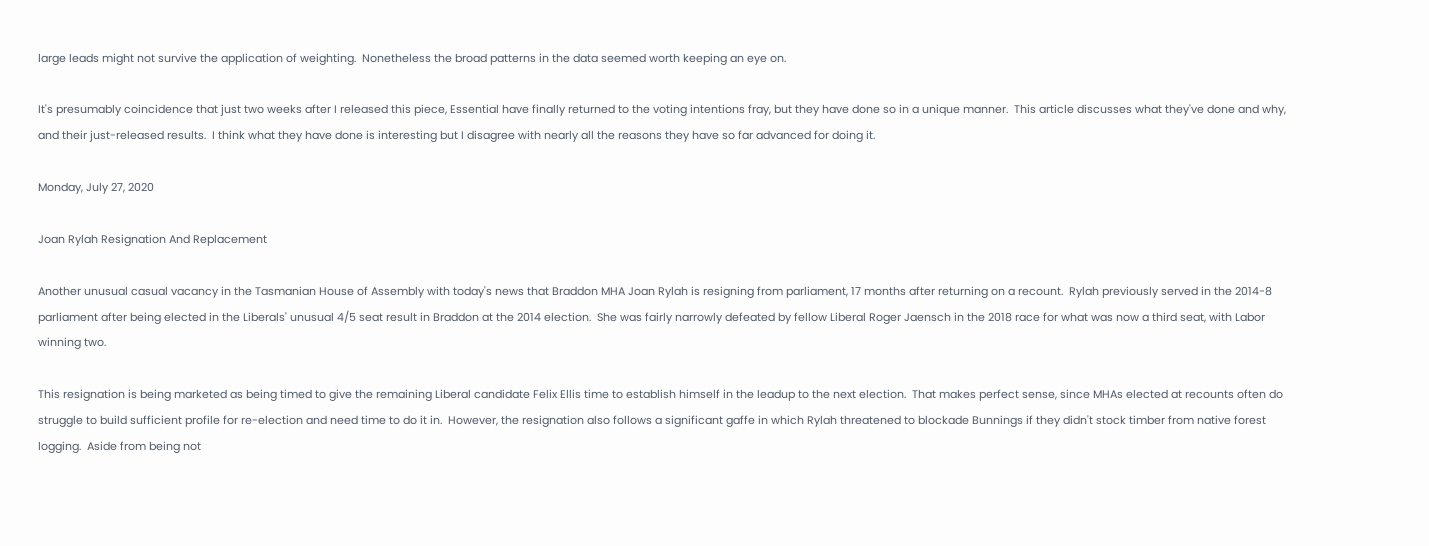large leads might not survive the application of weighting.  Nonetheless the broad patterns in the data seemed worth keeping an eye on.

It's presumably coincidence that just two weeks after I released this piece, Essential have finally returned to the voting intentions fray, but they have done so in a unique manner.  This article discusses what they've done and why, and their just-released results.  I think what they have done is interesting but I disagree with nearly all the reasons they have so far advanced for doing it.

Monday, July 27, 2020

Joan Rylah Resignation And Replacement

Another unusual casual vacancy in the Tasmanian House of Assembly with today's news that Braddon MHA Joan Rylah is resigning from parliament, 17 months after returning on a recount.  Rylah previously served in the 2014-8 parliament after being elected in the Liberals' unusual 4/5 seat result in Braddon at the 2014 election.  She was fairly narrowly defeated by fellow Liberal Roger Jaensch in the 2018 race for what was now a third seat, with Labor winning two.

This resignation is being marketed as being timed to give the remaining Liberal candidate Felix Ellis time to establish himself in the leadup to the next election.  That makes perfect sense, since MHAs elected at recounts often do struggle to build sufficient profile for re-election and need time to do it in.  However, the resignation also follows a significant gaffe in which Rylah threatened to blockade Bunnings if they didn't stock timber from native forest logging.  Aside from being not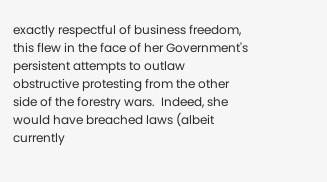exactly respectful of business freedom, this flew in the face of her Government's persistent attempts to outlaw obstructive protesting from the other side of the forestry wars.  Indeed, she would have breached laws (albeit currently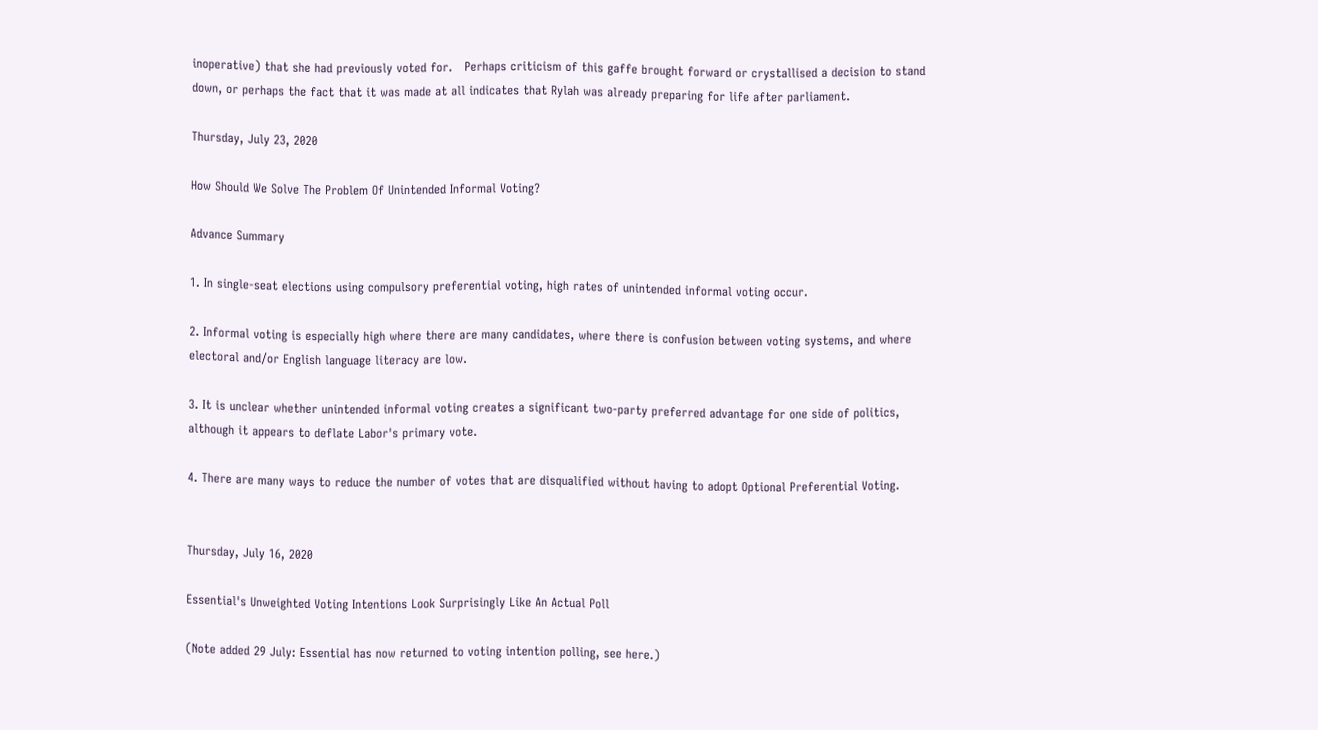inoperative) that she had previously voted for.   Perhaps criticism of this gaffe brought forward or crystallised a decision to stand down, or perhaps the fact that it was made at all indicates that Rylah was already preparing for life after parliament.

Thursday, July 23, 2020

How Should We Solve The Problem Of Unintended Informal Voting?

Advance Summary

1. In single-seat elections using compulsory preferential voting, high rates of unintended informal voting occur.

2. Informal voting is especially high where there are many candidates, where there is confusion between voting systems, and where electoral and/or English language literacy are low.

3. It is unclear whether unintended informal voting creates a significant two-party preferred advantage for one side of politics, although it appears to deflate Labor's primary vote.

4. There are many ways to reduce the number of votes that are disqualified without having to adopt Optional Preferential Voting.


Thursday, July 16, 2020

Essential's Unweighted Voting Intentions Look Surprisingly Like An Actual Poll

(Note added 29 July: Essential has now returned to voting intention polling, see here.)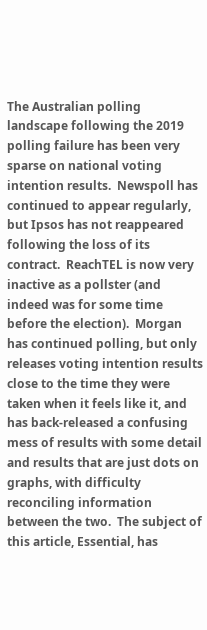The Australian polling landscape following the 2019 polling failure has been very sparse on national voting intention results.  Newspoll has continued to appear regularly, but Ipsos has not reappeared following the loss of its contract.  ReachTEL is now very inactive as a pollster (and indeed was for some time before the election).  Morgan has continued polling, but only releases voting intention results close to the time they were taken when it feels like it, and has back-released a confusing mess of results with some detail and results that are just dots on graphs, with difficulty reconciling information between the two.  The subject of this article, Essential, has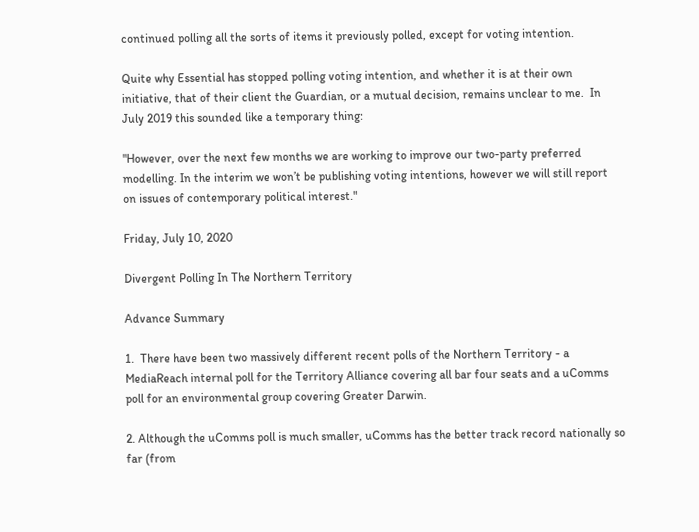continued polling all the sorts of items it previously polled, except for voting intention.

Quite why Essential has stopped polling voting intention, and whether it is at their own initiative, that of their client the Guardian, or a mutual decision, remains unclear to me.  In July 2019 this sounded like a temporary thing:

"However, over the next few months we are working to improve our two-party preferred modelling. In the interim we won’t be publishing voting intentions, however we will still report on issues of contemporary political interest."

Friday, July 10, 2020

Divergent Polling In The Northern Territory

Advance Summary

1.  There have been two massively different recent polls of the Northern Territory - a MediaReach internal poll for the Territory Alliance covering all bar four seats and a uComms poll for an environmental group covering Greater Darwin.

2. Although the uComms poll is much smaller, uComms has the better track record nationally so far (from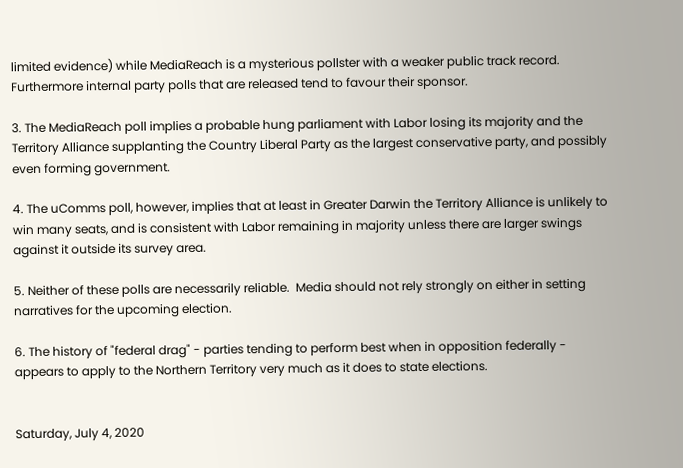limited evidence) while MediaReach is a mysterious pollster with a weaker public track record. Furthermore internal party polls that are released tend to favour their sponsor.

3. The MediaReach poll implies a probable hung parliament with Labor losing its majority and the Territory Alliance supplanting the Country Liberal Party as the largest conservative party, and possibly even forming government.

4. The uComms poll, however, implies that at least in Greater Darwin the Territory Alliance is unlikely to win many seats, and is consistent with Labor remaining in majority unless there are larger swings against it outside its survey area.

5. Neither of these polls are necessarily reliable.  Media should not rely strongly on either in setting narratives for the upcoming election.

6. The history of "federal drag" - parties tending to perform best when in opposition federally - appears to apply to the Northern Territory very much as it does to state elections.


Saturday, July 4, 2020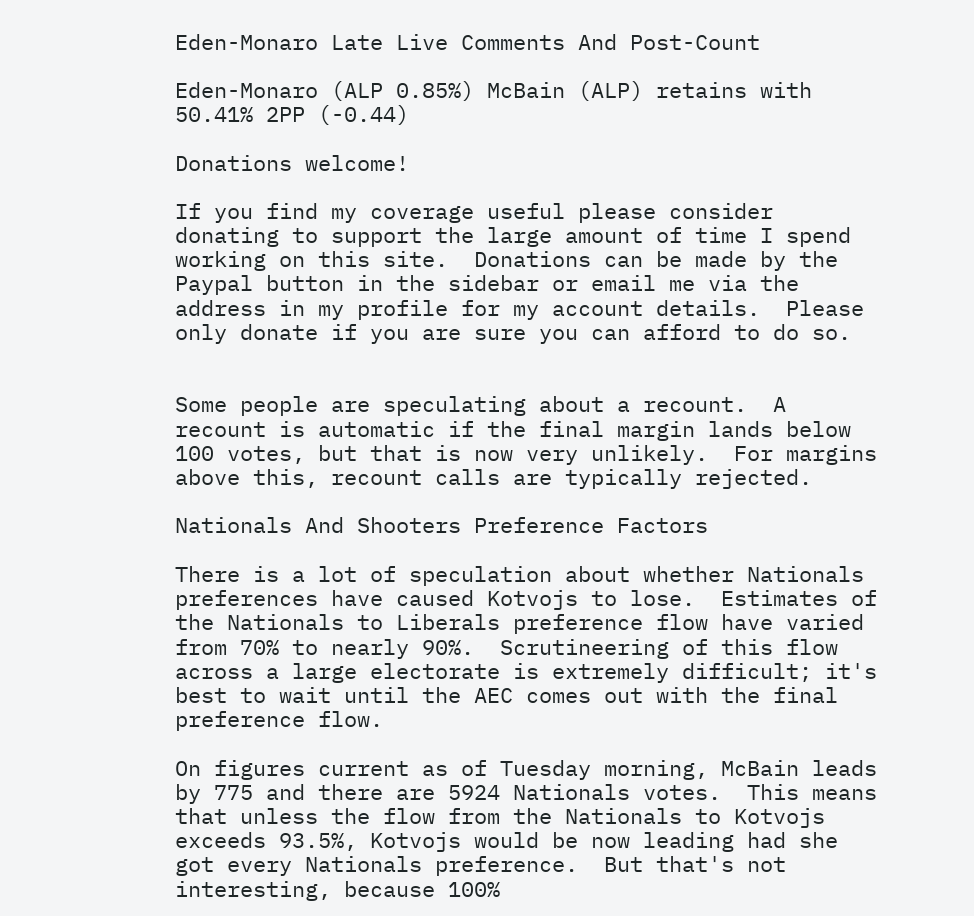Eden-Monaro Late Live Comments And Post-Count

Eden-Monaro (ALP 0.85%) McBain (ALP) retains with 50.41% 2PP (-0.44)

Donations welcome!

If you find my coverage useful please consider donating to support the large amount of time I spend working on this site.  Donations can be made by the Paypal button in the sidebar or email me via the address in my profile for my account details.  Please only donate if you are sure you can afford to do so.


Some people are speculating about a recount.  A recount is automatic if the final margin lands below 100 votes, but that is now very unlikely.  For margins above this, recount calls are typically rejected.

Nationals And Shooters Preference Factors

There is a lot of speculation about whether Nationals preferences have caused Kotvojs to lose.  Estimates of the Nationals to Liberals preference flow have varied from 70% to nearly 90%.  Scrutineering of this flow across a large electorate is extremely difficult; it's best to wait until the AEC comes out with the final preference flow.

On figures current as of Tuesday morning, McBain leads by 775 and there are 5924 Nationals votes.  This means that unless the flow from the Nationals to Kotvojs exceeds 93.5%, Kotvojs would be now leading had she got every Nationals preference.  But that's not interesting, because 100%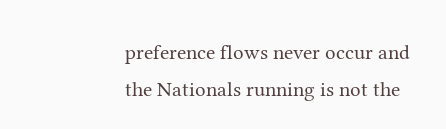preference flows never occur and the Nationals running is not the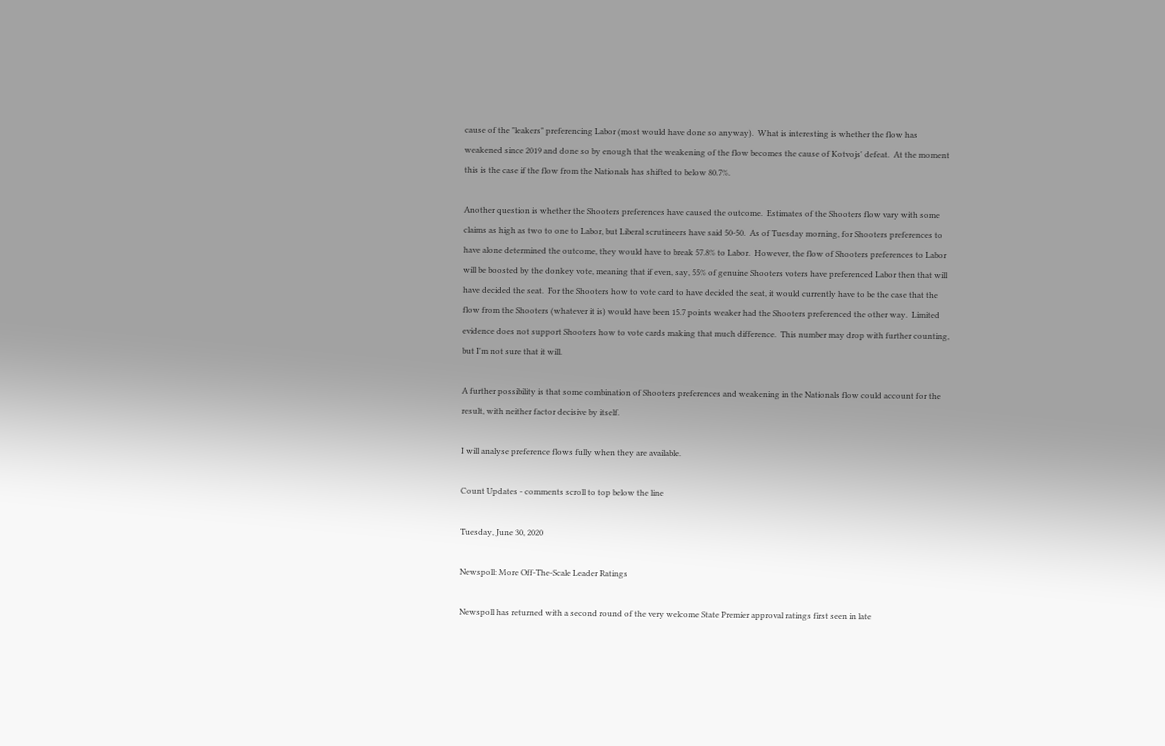cause of the "leakers" preferencing Labor (most would have done so anyway).  What is interesting is whether the flow has weakened since 2019 and done so by enough that the weakening of the flow becomes the cause of Kotvojs' defeat.  At the moment this is the case if the flow from the Nationals has shifted to below 80.7%.

Another question is whether the Shooters preferences have caused the outcome.  Estimates of the Shooters flow vary with some claims as high as two to one to Labor, but Liberal scrutineers have said 50-50.  As of Tuesday morning, for Shooters preferences to have alone determined the outcome, they would have to break 57.8% to Labor.  However, the flow of Shooters preferences to Labor will be boosted by the donkey vote, meaning that if even, say, 55% of genuine Shooters voters have preferenced Labor then that will have decided the seat.  For the Shooters how to vote card to have decided the seat, it would currently have to be the case that the flow from the Shooters (whatever it is) would have been 15.7 points weaker had the Shooters preferenced the other way.  Limited evidence does not support Shooters how to vote cards making that much difference.  This number may drop with further counting, but I'm not sure that it will.

A further possibility is that some combination of Shooters preferences and weakening in the Nationals flow could account for the result, with neither factor decisive by itself.

I will analyse preference flows fully when they are available.

Count Updates - comments scroll to top below the line

Tuesday, June 30, 2020

Newspoll: More Off-The-Scale Leader Ratings

Newspoll has returned with a second round of the very welcome State Premier approval ratings first seen in late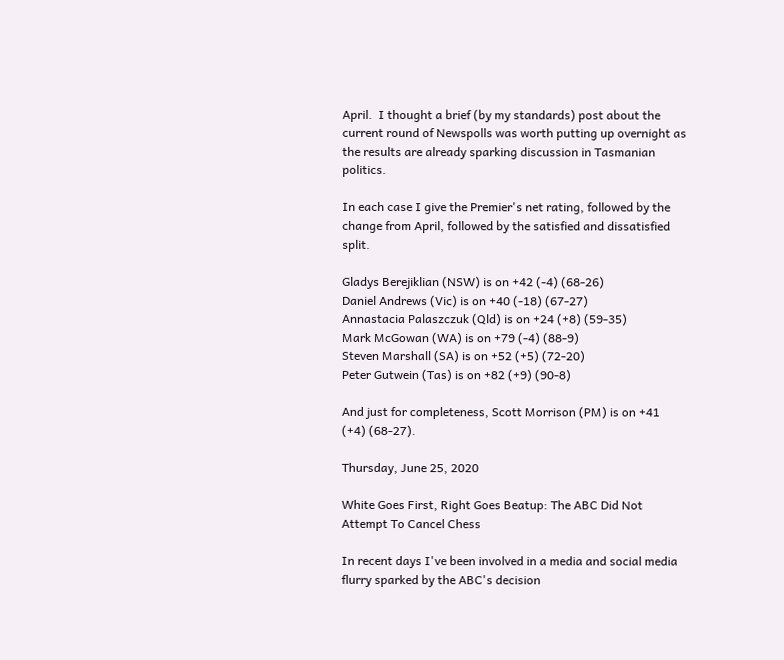April.  I thought a brief (by my standards) post about the current round of Newspolls was worth putting up overnight as the results are already sparking discussion in Tasmanian politics.

In each case I give the Premier's net rating, followed by the change from April, followed by the satisfied and dissatisfied split.

Gladys Berejiklian (NSW) is on +42 (-4) (68-26)
Daniel Andrews (Vic) is on +40 (-18) (67-27)
Annastacia Palaszczuk (Qld) is on +24 (+8) (59-35)
Mark McGowan (WA) is on +79 (-4) (88-9)
Steven Marshall (SA) is on +52 (+5) (72-20)
Peter Gutwein (Tas) is on +82 (+9) (90-8)

And just for completeness, Scott Morrison (PM) is on +41 (+4) (68-27).

Thursday, June 25, 2020

White Goes First, Right Goes Beatup: The ABC Did Not Attempt To Cancel Chess

In recent days I've been involved in a media and social media flurry sparked by the ABC's decision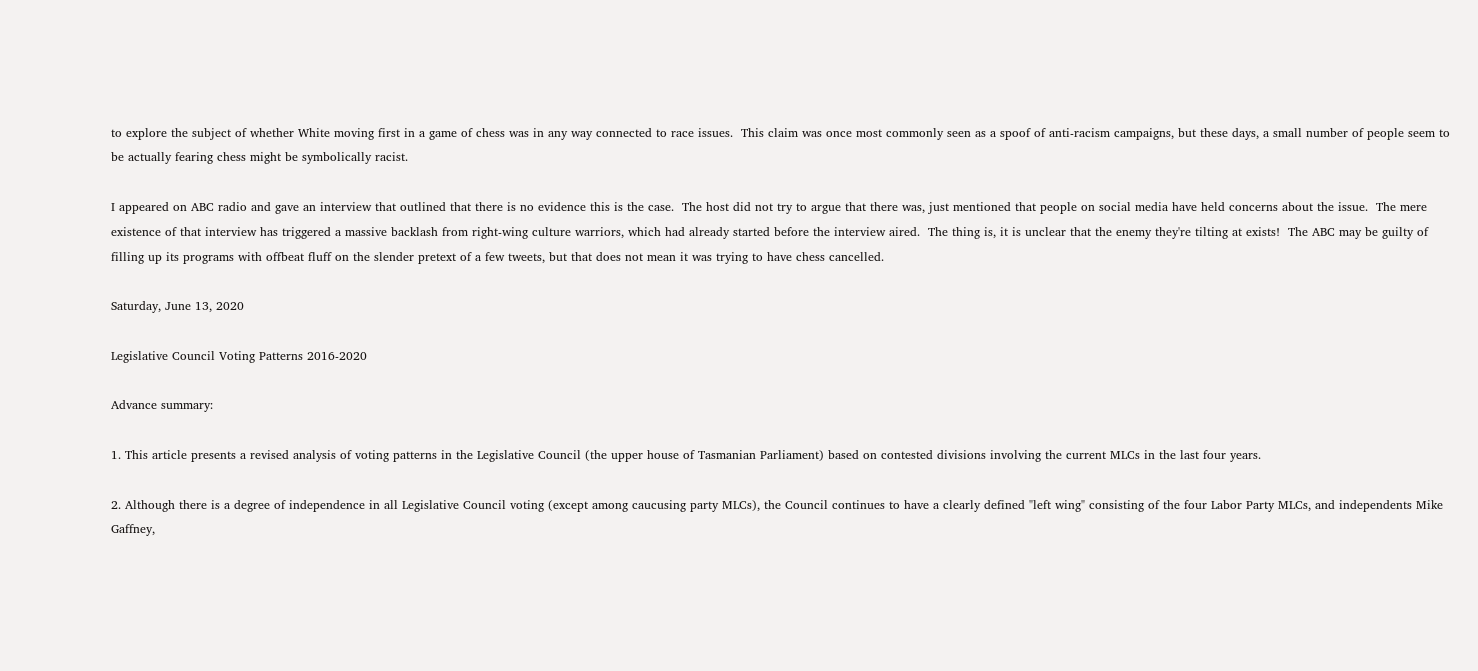to explore the subject of whether White moving first in a game of chess was in any way connected to race issues.  This claim was once most commonly seen as a spoof of anti-racism campaigns, but these days, a small number of people seem to be actually fearing chess might be symbolically racist.

I appeared on ABC radio and gave an interview that outlined that there is no evidence this is the case.  The host did not try to argue that there was, just mentioned that people on social media have held concerns about the issue.  The mere existence of that interview has triggered a massive backlash from right-wing culture warriors, which had already started before the interview aired.  The thing is, it is unclear that the enemy they're tilting at exists!  The ABC may be guilty of filling up its programs with offbeat fluff on the slender pretext of a few tweets, but that does not mean it was trying to have chess cancelled.

Saturday, June 13, 2020

Legislative Council Voting Patterns 2016-2020

Advance summary:

1. This article presents a revised analysis of voting patterns in the Legislative Council (the upper house of Tasmanian Parliament) based on contested divisions involving the current MLCs in the last four years.

2. Although there is a degree of independence in all Legislative Council voting (except among caucusing party MLCs), the Council continues to have a clearly defined "left wing" consisting of the four Labor Party MLCs, and independents Mike Gaffney,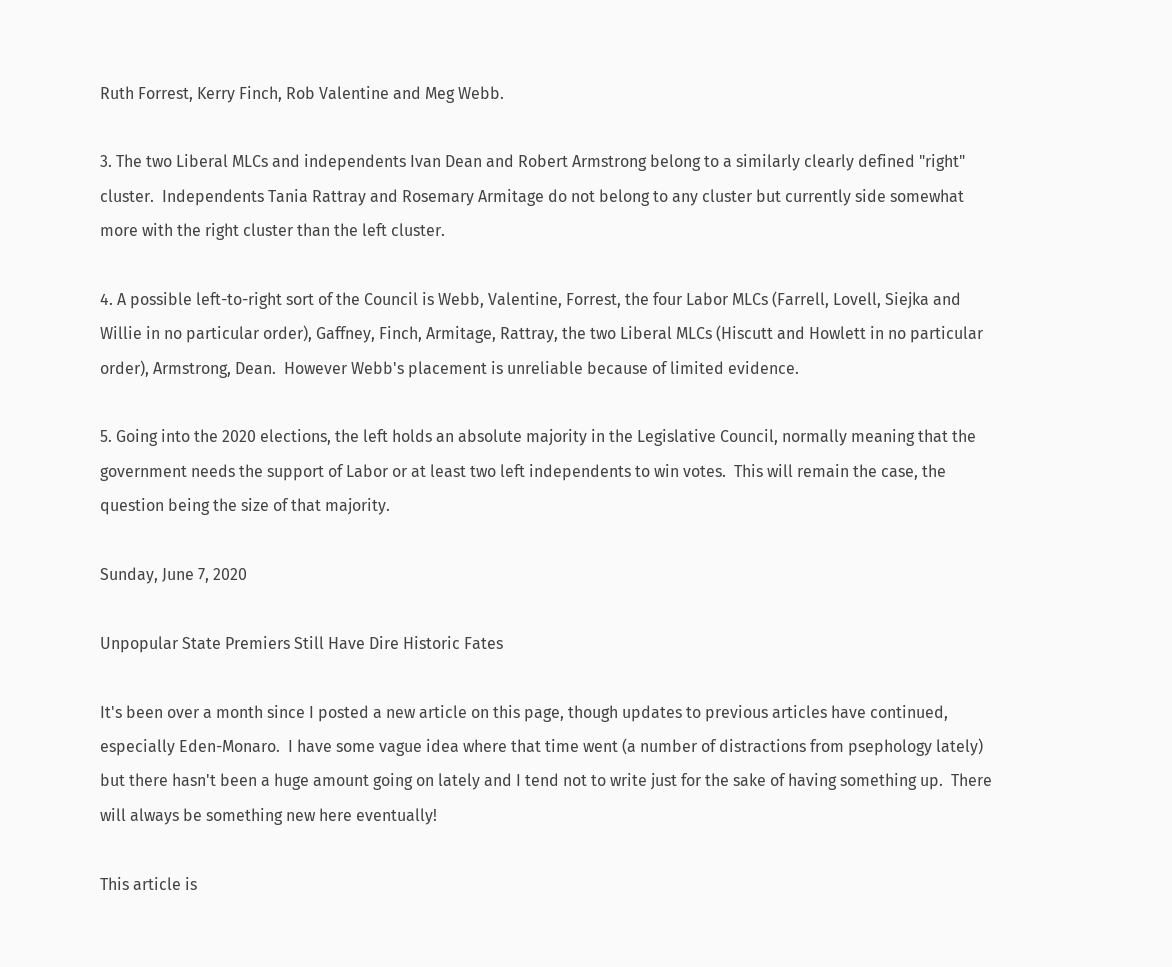Ruth Forrest, Kerry Finch, Rob Valentine and Meg Webb.

3. The two Liberal MLCs and independents Ivan Dean and Robert Armstrong belong to a similarly clearly defined "right" cluster.  Independents Tania Rattray and Rosemary Armitage do not belong to any cluster but currently side somewhat more with the right cluster than the left cluster.

4. A possible left-to-right sort of the Council is Webb, Valentine, Forrest, the four Labor MLCs (Farrell, Lovell, Siejka and Willie in no particular order), Gaffney, Finch, Armitage, Rattray, the two Liberal MLCs (Hiscutt and Howlett in no particular order), Armstrong, Dean.  However Webb's placement is unreliable because of limited evidence.

5. Going into the 2020 elections, the left holds an absolute majority in the Legislative Council, normally meaning that the government needs the support of Labor or at least two left independents to win votes.  This will remain the case, the question being the size of that majority.

Sunday, June 7, 2020

Unpopular State Premiers Still Have Dire Historic Fates

It's been over a month since I posted a new article on this page, though updates to previous articles have continued, especially Eden-Monaro.  I have some vague idea where that time went (a number of distractions from psephology lately) but there hasn't been a huge amount going on lately and I tend not to write just for the sake of having something up.  There will always be something new here eventually!

This article is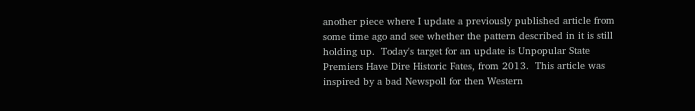another piece where I update a previously published article from some time ago and see whether the pattern described in it is still holding up.  Today's target for an update is Unpopular State Premiers Have Dire Historic Fates, from 2013.  This article was inspired by a bad Newspoll for then Western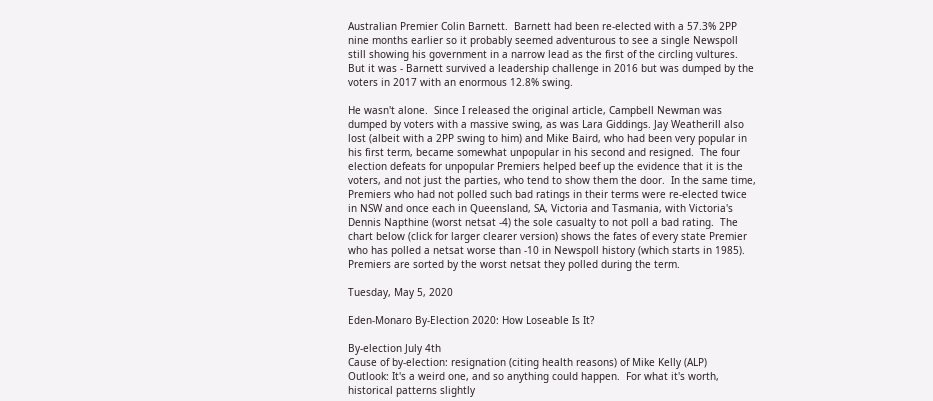Australian Premier Colin Barnett.  Barnett had been re-elected with a 57.3% 2PP nine months earlier so it probably seemed adventurous to see a single Newspoll still showing his government in a narrow lead as the first of the circling vultures.  But it was - Barnett survived a leadership challenge in 2016 but was dumped by the voters in 2017 with an enormous 12.8% swing.

He wasn't alone.  Since I released the original article, Campbell Newman was dumped by voters with a massive swing, as was Lara Giddings. Jay Weatherill also lost (albeit with a 2PP swing to him) and Mike Baird, who had been very popular in his first term, became somewhat unpopular in his second and resigned.  The four election defeats for unpopular Premiers helped beef up the evidence that it is the voters, and not just the parties, who tend to show them the door.  In the same time, Premiers who had not polled such bad ratings in their terms were re-elected twice in NSW and once each in Queensland, SA, Victoria and Tasmania, with Victoria's Dennis Napthine (worst netsat -4) the sole casualty to not poll a bad rating.  The chart below (click for larger clearer version) shows the fates of every state Premier who has polled a netsat worse than -10 in Newspoll history (which starts in 1985).  Premiers are sorted by the worst netsat they polled during the term.

Tuesday, May 5, 2020

Eden-Monaro By-Election 2020: How Loseable Is It?

By-election July 4th
Cause of by-election: resignation (citing health reasons) of Mike Kelly (ALP)
Outlook: It's a weird one, and so anything could happen.  For what it's worth, historical patterns slightly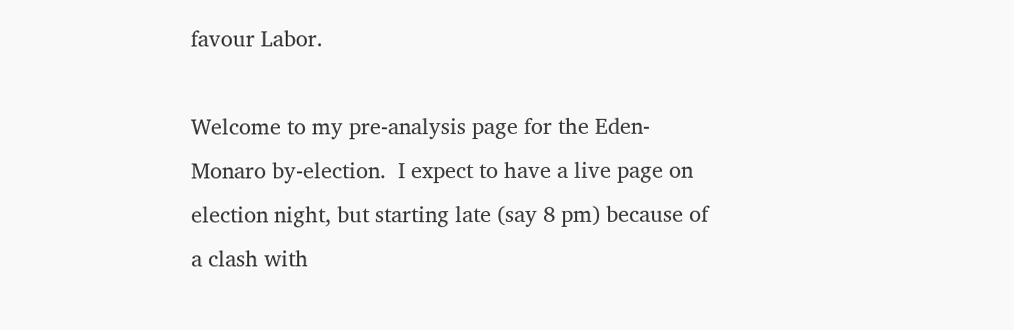favour Labor.

Welcome to my pre-analysis page for the Eden-Monaro by-election.  I expect to have a live page on election night, but starting late (say 8 pm) because of a clash with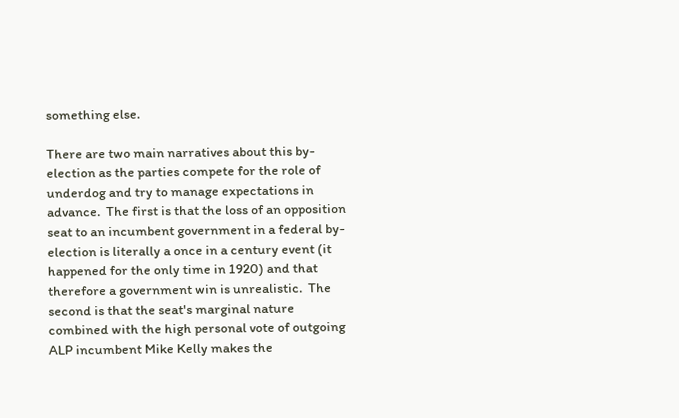something else.

There are two main narratives about this by-election as the parties compete for the role of underdog and try to manage expectations in advance.  The first is that the loss of an opposition seat to an incumbent government in a federal by-election is literally a once in a century event (it happened for the only time in 1920) and that therefore a government win is unrealistic.  The second is that the seat's marginal nature combined with the high personal vote of outgoing ALP incumbent Mike Kelly makes the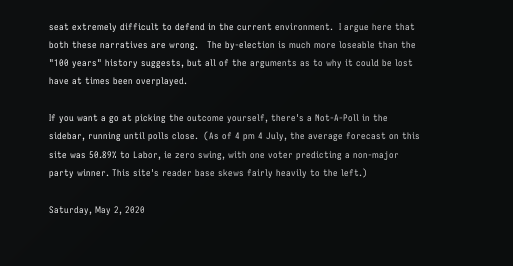seat extremely difficult to defend in the current environment.  I argue here that both these narratives are wrong.   The by-election is much more loseable than the "100 years" history suggests, but all of the arguments as to why it could be lost have at times been overplayed.

If you want a go at picking the outcome yourself, there's a Not-A-Poll in the sidebar, running until polls close.  (As of 4 pm 4 July, the average forecast on this site was 50.89% to Labor, ie zero swing, with one voter predicting a non-major party winner. This site's reader base skews fairly heavily to the left.)

Saturday, May 2, 2020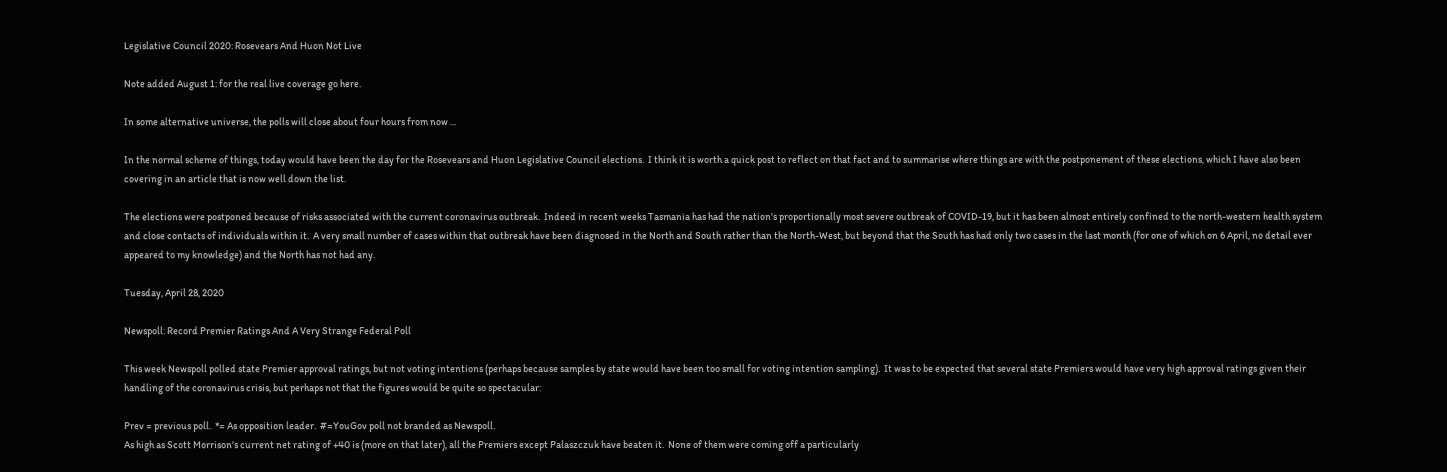Legislative Council 2020: Rosevears And Huon Not Live

Note added August 1: for the real live coverage go here.

In some alternative universe, the polls will close about four hours from now ...

In the normal scheme of things, today would have been the day for the Rosevears and Huon Legislative Council elections.  I think it is worth a quick post to reflect on that fact and to summarise where things are with the postponement of these elections, which I have also been covering in an article that is now well down the list.

The elections were postponed because of risks associated with the current coronavirus outbreak.  Indeed in recent weeks Tasmania has had the nation's proportionally most severe outbreak of COVID-19, but it has been almost entirely confined to the north-western health system and close contacts of individuals within it.  A very small number of cases within that outbreak have been diagnosed in the North and South rather than the North-West, but beyond that the South has had only two cases in the last month (for one of which on 6 April, no detail ever appeared to my knowledge) and the North has not had any.

Tuesday, April 28, 2020

Newspoll: Record Premier Ratings And A Very Strange Federal Poll

This week Newspoll polled state Premier approval ratings, but not voting intentions (perhaps because samples by state would have been too small for voting intention sampling).  It was to be expected that several state Premiers would have very high approval ratings given their handling of the coronavirus crisis, but perhaps not that the figures would be quite so spectacular:

Prev = previous poll.  *= As opposition leader.  #=YouGov poll not branded as Newspoll.
As high as Scott Morrison's current net rating of +40 is (more on that later), all the Premiers except Palaszczuk have beaten it.  None of them were coming off a particularly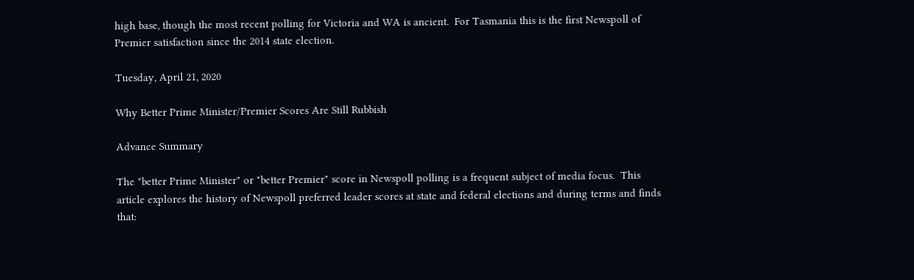high base, though the most recent polling for Victoria and WA is ancient.  For Tasmania this is the first Newspoll of Premier satisfaction since the 2014 state election.

Tuesday, April 21, 2020

Why Better Prime Minister/Premier Scores Are Still Rubbish

Advance Summary

The "better Prime Minister" or "better Premier" score in Newspoll polling is a frequent subject of media focus.  This article explores the history of Newspoll preferred leader scores at state and federal elections and during terms and finds that: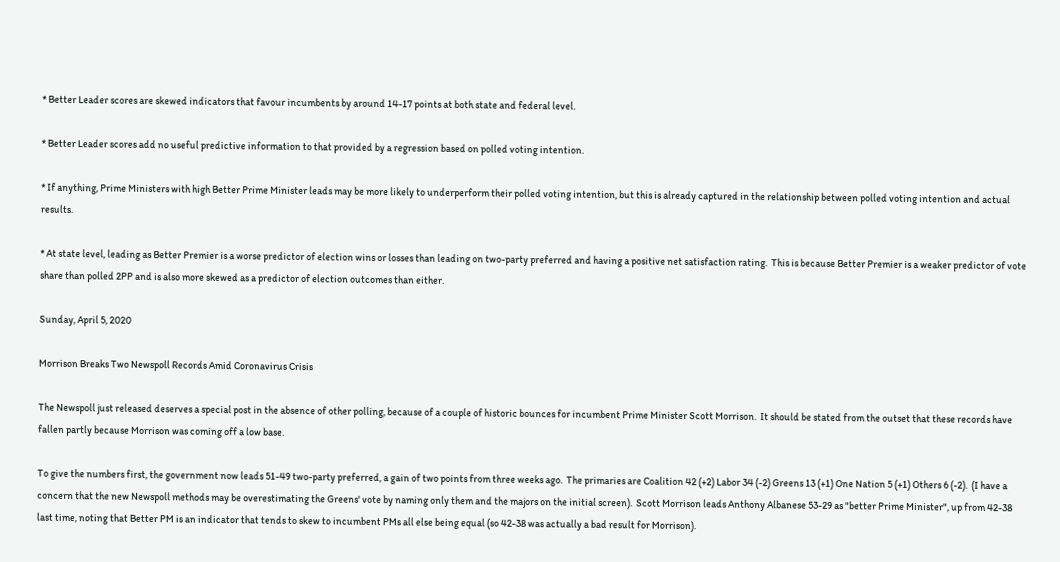* Better Leader scores are skewed indicators that favour incumbents by around 14-17 points at both state and federal level.

* Better Leader scores add no useful predictive information to that provided by a regression based on polled voting intention.

* If anything, Prime Ministers with high Better Prime Minister leads may be more likely to underperform their polled voting intention, but this is already captured in the relationship between polled voting intention and actual results.

* At state level, leading as Better Premier is a worse predictor of election wins or losses than leading on two-party preferred and having a positive net satisfaction rating.  This is because Better Premier is a weaker predictor of vote share than polled 2PP and is also more skewed as a predictor of election outcomes than either.

Sunday, April 5, 2020

Morrison Breaks Two Newspoll Records Amid Coronavirus Crisis

The Newspoll just released deserves a special post in the absence of other polling, because of a couple of historic bounces for incumbent Prime Minister Scott Morrison.  It should be stated from the outset that these records have fallen partly because Morrison was coming off a low base.

To give the numbers first, the government now leads 51-49 two-party preferred, a gain of two points from three weeks ago.  The primaries are Coalition 42 (+2) Labor 34 (-2) Greens 13 (+1) One Nation 5 (+1) Others 6 (-2).  (I have a concern that the new Newspoll methods may be overestimating the Greens' vote by naming only them and the majors on the initial screen).  Scott Morrison leads Anthony Albanese 53-29 as "better Prime Minister", up from 42-38 last time, noting that Better PM is an indicator that tends to skew to incumbent PMs all else being equal (so 42-38 was actually a bad result for Morrison).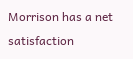Morrison has a net satisfaction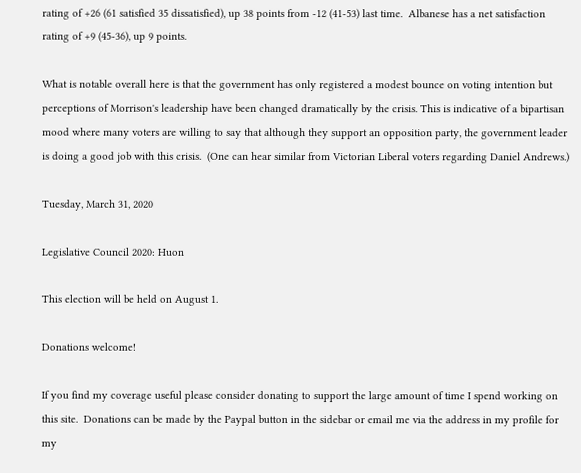rating of +26 (61 satisfied 35 dissatisfied), up 38 points from -12 (41-53) last time.  Albanese has a net satisfaction rating of +9 (45-36), up 9 points.

What is notable overall here is that the government has only registered a modest bounce on voting intention but perceptions of Morrison's leadership have been changed dramatically by the crisis. This is indicative of a bipartisan mood where many voters are willing to say that although they support an opposition party, the government leader is doing a good job with this crisis.  (One can hear similar from Victorian Liberal voters regarding Daniel Andrews.)

Tuesday, March 31, 2020

Legislative Council 2020: Huon

This election will be held on August 1.

Donations welcome!

If you find my coverage useful please consider donating to support the large amount of time I spend working on this site.  Donations can be made by the Paypal button in the sidebar or email me via the address in my profile for my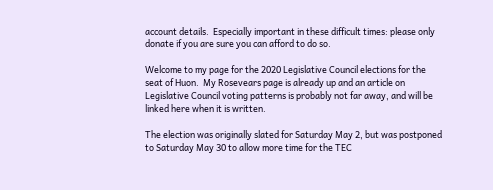account details.  Especially important in these difficult times: please only donate if you are sure you can afford to do so.

Welcome to my page for the 2020 Legislative Council elections for the seat of Huon.  My Rosevears page is already up and an article on Legislative Council voting patterns is probably not far away, and will be linked here when it is written.

The election was originally slated for Saturday May 2, but was postponed to Saturday May 30 to allow more time for the TEC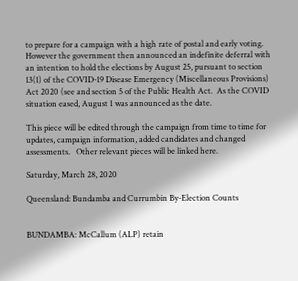to prepare for a campaign with a high rate of postal and early voting. However the government then announced an indefinite deferral with an intention to hold the elections by August 25, pursuant to section 13(1) of the COVID-19 Disease Emergency (Miscellaneous Provisions) Act 2020 (see and section 5 of the Public Health Act.  As the COVID situation eased, August 1 was announced as the date.

This piece will be edited through the campaign from time to time for updates, campaign information, added candidates and changed assessments.   Other relevant pieces will be linked here.

Saturday, March 28, 2020

Queensland: Bundamba and Currumbin By-Election Counts


BUNDAMBA: McCallum (ALP) retain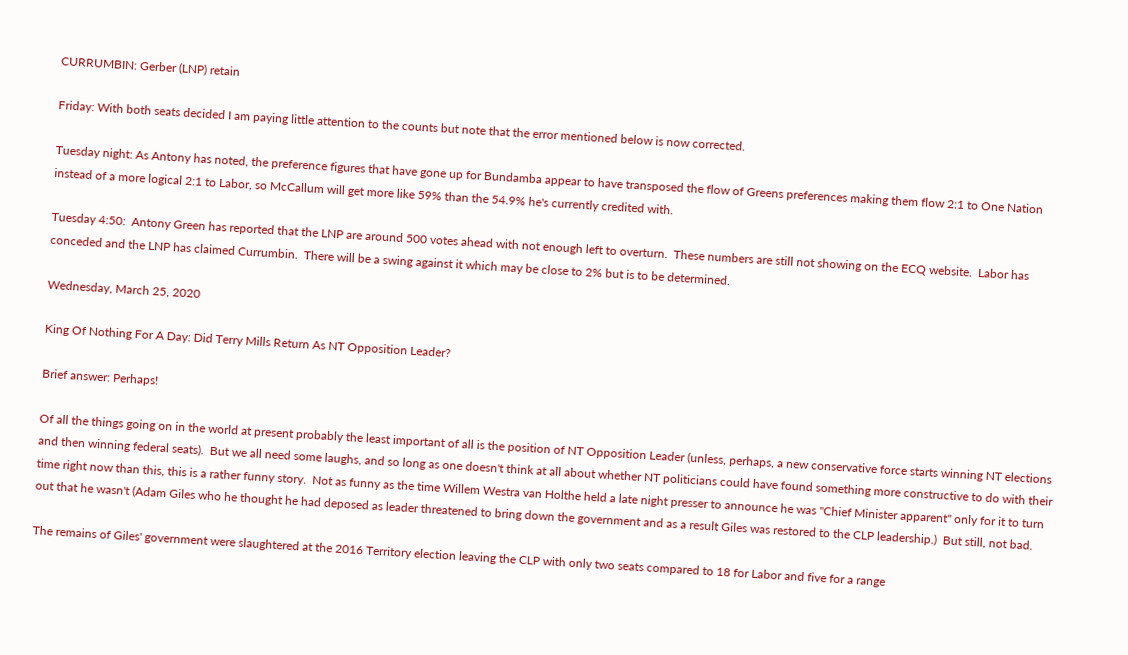CURRUMBIN: Gerber (LNP) retain

Friday: With both seats decided I am paying little attention to the counts but note that the error mentioned below is now corrected.

Tuesday night: As Antony has noted, the preference figures that have gone up for Bundamba appear to have transposed the flow of Greens preferences making them flow 2:1 to One Nation instead of a more logical 2:1 to Labor, so McCallum will get more like 59% than the 54.9% he's currently credited with.

Tuesday 4:50:  Antony Green has reported that the LNP are around 500 votes ahead with not enough left to overturn.  These numbers are still not showing on the ECQ website.  Labor has conceded and the LNP has claimed Currumbin.  There will be a swing against it which may be close to 2% but is to be determined.

Wednesday, March 25, 2020

King Of Nothing For A Day: Did Terry Mills Return As NT Opposition Leader?

Brief answer: Perhaps!

Of all the things going on in the world at present probably the least important of all is the position of NT Opposition Leader (unless, perhaps, a new conservative force starts winning NT elections and then winning federal seats).  But we all need some laughs, and so long as one doesn't think at all about whether NT politicians could have found something more constructive to do with their time right now than this, this is a rather funny story.  Not as funny as the time Willem Westra van Holthe held a late night presser to announce he was "Chief Minister apparent" only for it to turn out that he wasn't (Adam Giles who he thought he had deposed as leader threatened to bring down the government and as a result Giles was restored to the CLP leadership.)  But still, not bad.

The remains of Giles' government were slaughtered at the 2016 Territory election leaving the CLP with only two seats compared to 18 for Labor and five for a range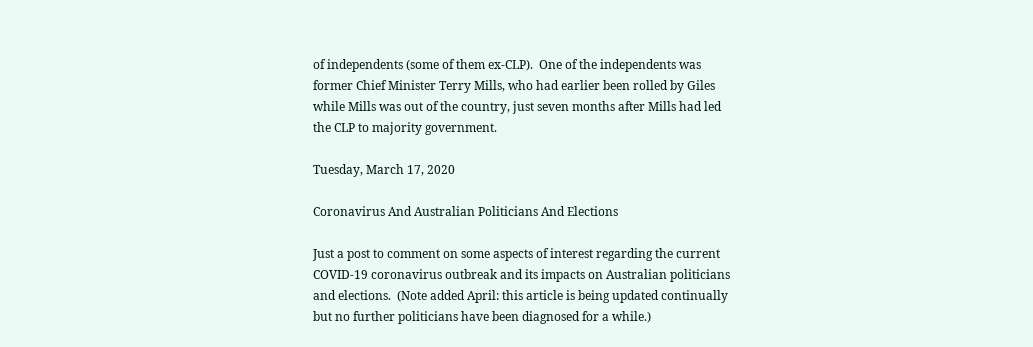of independents (some of them ex-CLP).  One of the independents was former Chief Minister Terry Mills, who had earlier been rolled by Giles while Mills was out of the country, just seven months after Mills had led the CLP to majority government.

Tuesday, March 17, 2020

Coronavirus And Australian Politicians And Elections

Just a post to comment on some aspects of interest regarding the current COVID-19 coronavirus outbreak and its impacts on Australian politicians and elections.  (Note added April: this article is being updated continually but no further politicians have been diagnosed for a while.)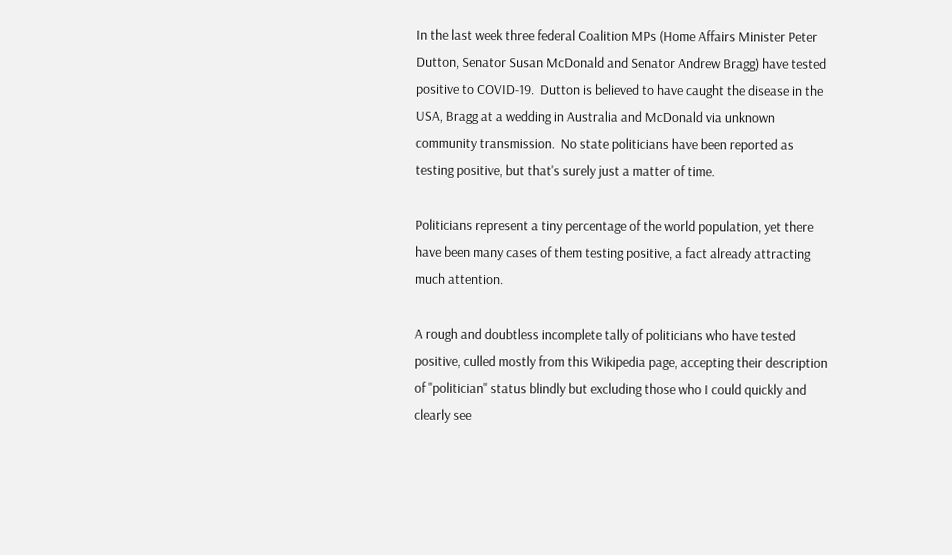In the last week three federal Coalition MPs (Home Affairs Minister Peter Dutton, Senator Susan McDonald and Senator Andrew Bragg) have tested positive to COVID-19.  Dutton is believed to have caught the disease in the USA, Bragg at a wedding in Australia and McDonald via unknown community transmission.  No state politicians have been reported as testing positive, but that's surely just a matter of time.

Politicians represent a tiny percentage of the world population, yet there have been many cases of them testing positive, a fact already attracting much attention.

A rough and doubtless incomplete tally of politicians who have tested positive, culled mostly from this Wikipedia page, accepting their description of "politician" status blindly but excluding those who I could quickly and clearly see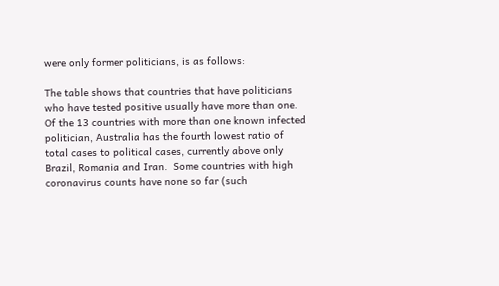were only former politicians, is as follows:

The table shows that countries that have politicians who have tested positive usually have more than one.  Of the 13 countries with more than one known infected politician, Australia has the fourth lowest ratio of total cases to political cases, currently above only Brazil, Romania and Iran.  Some countries with high coronavirus counts have none so far (such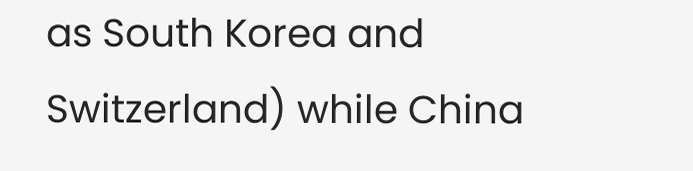as South Korea and Switzerland) while China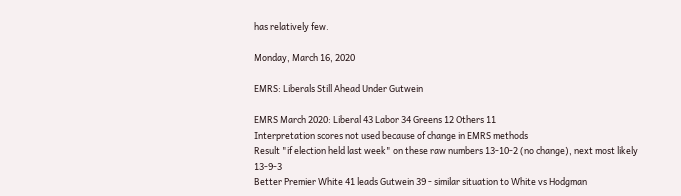has relatively few.

Monday, March 16, 2020

EMRS: Liberals Still Ahead Under Gutwein

EMRS March 2020: Liberal 43 Labor 34 Greens 12 Others 11
Interpretation scores not used because of change in EMRS methods
Result "if election held last week" on these raw numbers 13-10-2 (no change), next most likely 13-9-3
Better Premier White 41 leads Gutwein 39 - similar situation to White vs Hodgman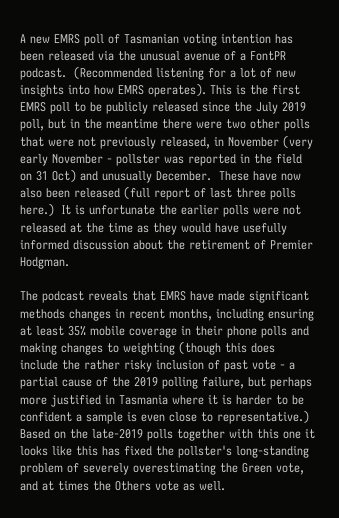A new EMRS poll of Tasmanian voting intention has been released via the unusual avenue of a FontPR podcast.  (Recommended listening for a lot of new insights into how EMRS operates). This is the first EMRS poll to be publicly released since the July 2019 poll, but in the meantime there were two other polls that were not previously released, in November (very early November - pollster was reported in the field on 31 Oct) and unusually December.  These have now also been released (full report of last three polls here.)  It is unfortunate the earlier polls were not released at the time as they would have usefully informed discussion about the retirement of Premier Hodgman.

The podcast reveals that EMRS have made significant methods changes in recent months, including ensuring at least 35% mobile coverage in their phone polls and making changes to weighting (though this does include the rather risky inclusion of past vote - a partial cause of the 2019 polling failure, but perhaps more justified in Tasmania where it is harder to be confident a sample is even close to representative.)  Based on the late-2019 polls together with this one it looks like this has fixed the pollster's long-standing problem of severely overestimating the Green vote, and at times the Others vote as well.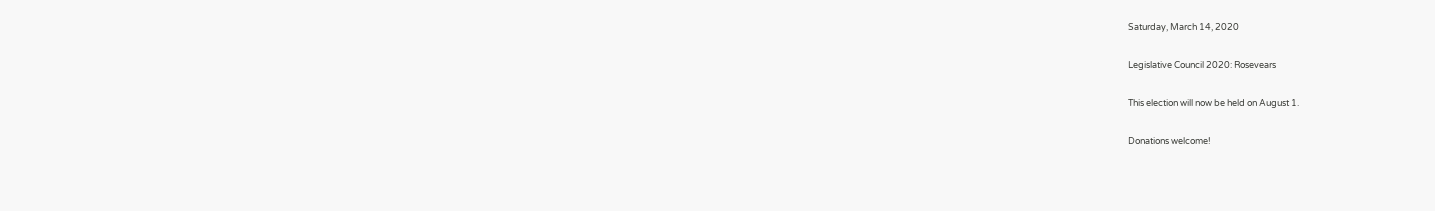Saturday, March 14, 2020

Legislative Council 2020: Rosevears

This election will now be held on August 1.

Donations welcome!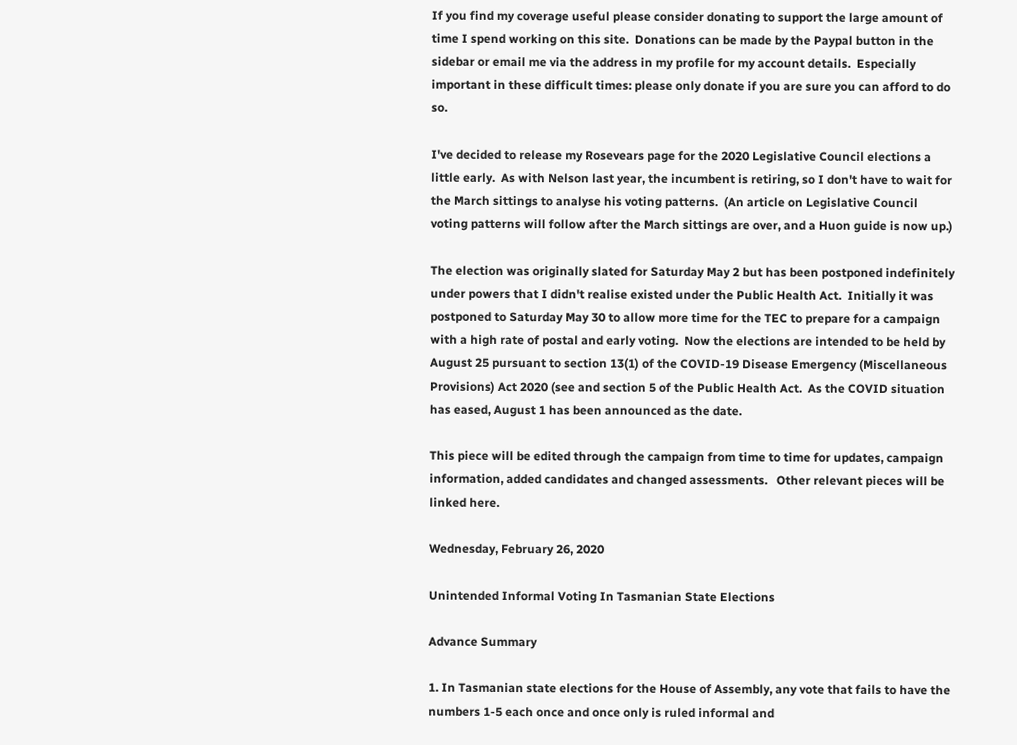If you find my coverage useful please consider donating to support the large amount of time I spend working on this site.  Donations can be made by the Paypal button in the sidebar or email me via the address in my profile for my account details.  Especially important in these difficult times: please only donate if you are sure you can afford to do so.

I've decided to release my Rosevears page for the 2020 Legislative Council elections a little early.  As with Nelson last year, the incumbent is retiring, so I don't have to wait for the March sittings to analyse his voting patterns.  (An article on Legislative Council voting patterns will follow after the March sittings are over, and a Huon guide is now up.)

The election was originally slated for Saturday May 2 but has been postponed indefinitely under powers that I didn't realise existed under the Public Health Act.  Initially it was postponed to Saturday May 30 to allow more time for the TEC to prepare for a campaign with a high rate of postal and early voting.  Now the elections are intended to be held by August 25 pursuant to section 13(1) of the COVID-19 Disease Emergency (Miscellaneous Provisions) Act 2020 (see and section 5 of the Public Health Act.  As the COVID situation has eased, August 1 has been announced as the date.

This piece will be edited through the campaign from time to time for updates, campaign information, added candidates and changed assessments.   Other relevant pieces will be linked here.

Wednesday, February 26, 2020

Unintended Informal Voting In Tasmanian State Elections

Advance Summary

1. In Tasmanian state elections for the House of Assembly, any vote that fails to have the numbers 1-5 each once and once only is ruled informal and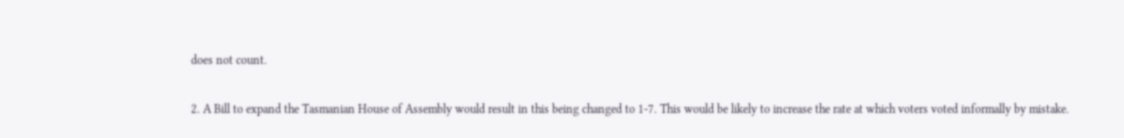does not count.

2. A Bill to expand the Tasmanian House of Assembly would result in this being changed to 1-7. This would be likely to increase the rate at which voters voted informally by mistake.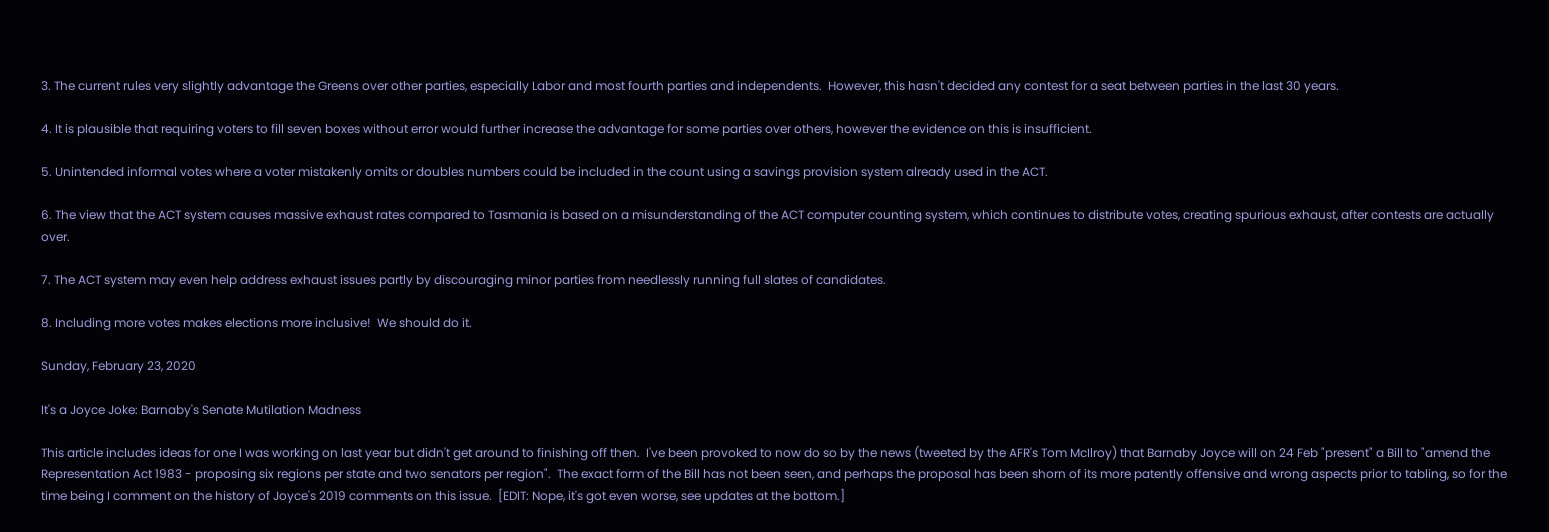3. The current rules very slightly advantage the Greens over other parties, especially Labor and most fourth parties and independents.  However, this hasn't decided any contest for a seat between parties in the last 30 years.

4. It is plausible that requiring voters to fill seven boxes without error would further increase the advantage for some parties over others, however the evidence on this is insufficient.

5. Unintended informal votes where a voter mistakenly omits or doubles numbers could be included in the count using a savings provision system already used in the ACT.

6. The view that the ACT system causes massive exhaust rates compared to Tasmania is based on a misunderstanding of the ACT computer counting system, which continues to distribute votes, creating spurious exhaust, after contests are actually over.

7. The ACT system may even help address exhaust issues partly by discouraging minor parties from needlessly running full slates of candidates.

8. Including more votes makes elections more inclusive!  We should do it.

Sunday, February 23, 2020

It's a Joyce Joke: Barnaby's Senate Mutilation Madness

This article includes ideas for one I was working on last year but didn't get around to finishing off then.  I've been provoked to now do so by the news (tweeted by the AFR's Tom McIlroy) that Barnaby Joyce will on 24 Feb "present" a Bill to "amend the Representation Act 1983 - proposing six regions per state and two senators per region".  The exact form of the Bill has not been seen, and perhaps the proposal has been shorn of its more patently offensive and wrong aspects prior to tabling, so for the time being I comment on the history of Joyce's 2019 comments on this issue.  [EDIT: Nope, it's got even worse, see updates at the bottom.]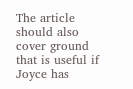The article should also cover ground that is useful if Joyce has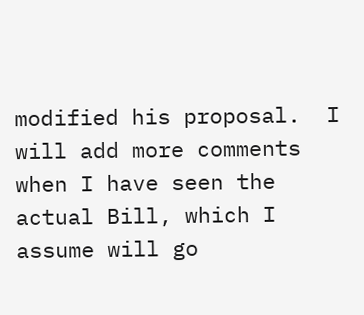modified his proposal.  I will add more comments when I have seen the actual Bill, which I assume will go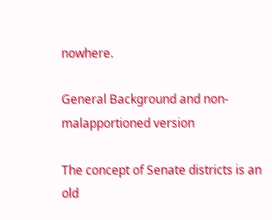nowhere.

General Background and non-malapportioned version

The concept of Senate districts is an old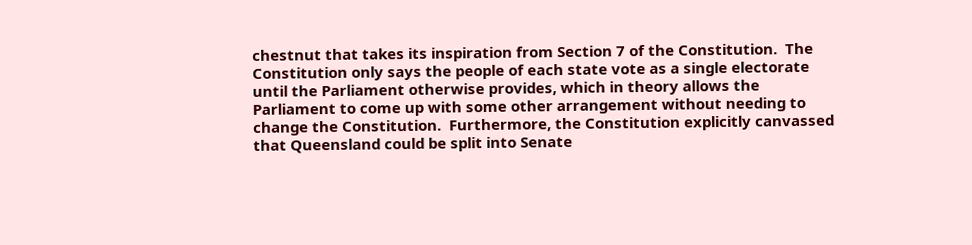chestnut that takes its inspiration from Section 7 of the Constitution.  The Constitution only says the people of each state vote as a single electorate until the Parliament otherwise provides, which in theory allows the Parliament to come up with some other arrangement without needing to change the Constitution.  Furthermore, the Constitution explicitly canvassed that Queensland could be split into Senate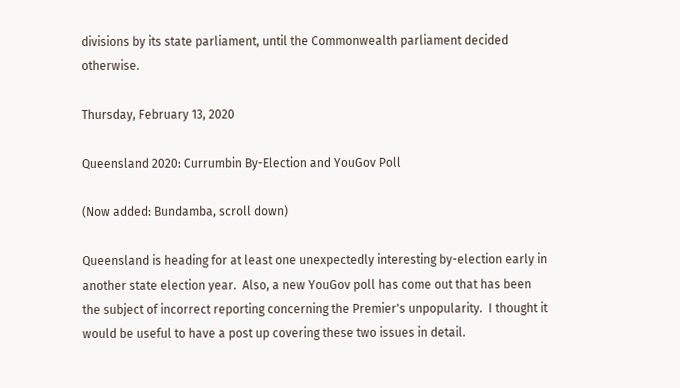divisions by its state parliament, until the Commonwealth parliament decided otherwise.

Thursday, February 13, 2020

Queensland 2020: Currumbin By-Election and YouGov Poll

(Now added: Bundamba, scroll down)

Queensland is heading for at least one unexpectedly interesting by-election early in another state election year.  Also, a new YouGov poll has come out that has been the subject of incorrect reporting concerning the Premier's unpopularity.  I thought it would be useful to have a post up covering these two issues in detail.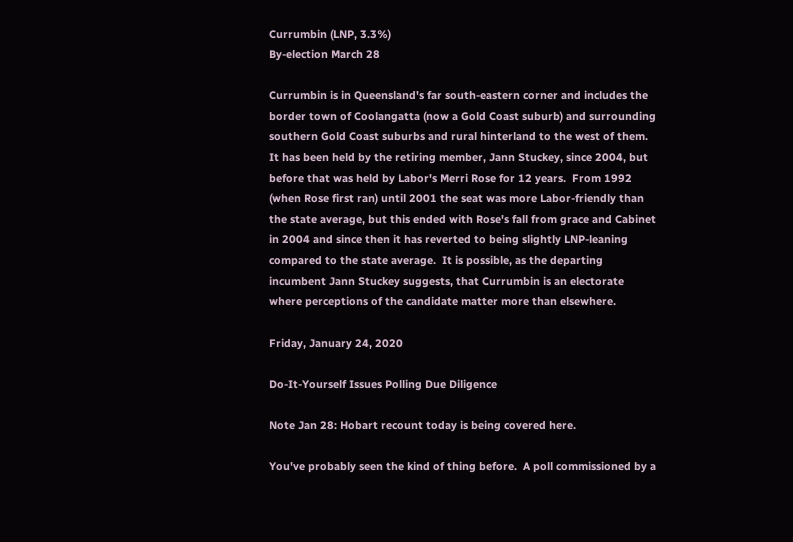Currumbin (LNP, 3.3%)
By-election March 28

Currumbin is in Queensland's far south-eastern corner and includes the border town of Coolangatta (now a Gold Coast suburb) and surrounding southern Gold Coast suburbs and rural hinterland to the west of them.  It has been held by the retiring member, Jann Stuckey, since 2004, but before that was held by Labor's Merri Rose for 12 years.  From 1992 (when Rose first ran) until 2001 the seat was more Labor-friendly than the state average, but this ended with Rose's fall from grace and Cabinet in 2004 and since then it has reverted to being slightly LNP-leaning compared to the state average.  It is possible, as the departing incumbent Jann Stuckey suggests, that Currumbin is an electorate where perceptions of the candidate matter more than elsewhere.

Friday, January 24, 2020

Do-It-Yourself Issues Polling Due Diligence

Note Jan 28: Hobart recount today is being covered here.

You've probably seen the kind of thing before.  A poll commissioned by a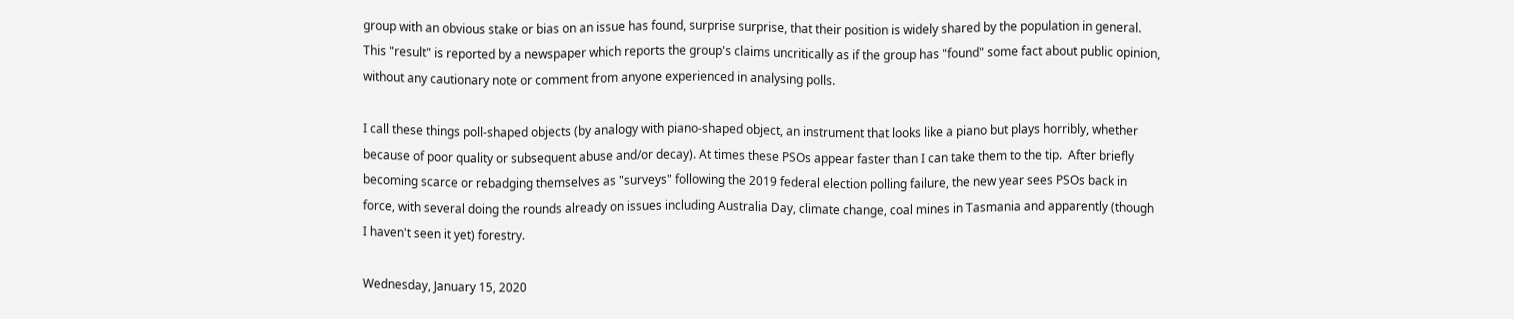group with an obvious stake or bias on an issue has found, surprise surprise, that their position is widely shared by the population in general.  This "result" is reported by a newspaper which reports the group's claims uncritically as if the group has "found" some fact about public opinion, without any cautionary note or comment from anyone experienced in analysing polls.

I call these things poll-shaped objects (by analogy with piano-shaped object, an instrument that looks like a piano but plays horribly, whether because of poor quality or subsequent abuse and/or decay). At times these PSOs appear faster than I can take them to the tip.  After briefly becoming scarce or rebadging themselves as "surveys" following the 2019 federal election polling failure, the new year sees PSOs back in force, with several doing the rounds already on issues including Australia Day, climate change, coal mines in Tasmania and apparently (though I haven't seen it yet) forestry.

Wednesday, January 15, 2020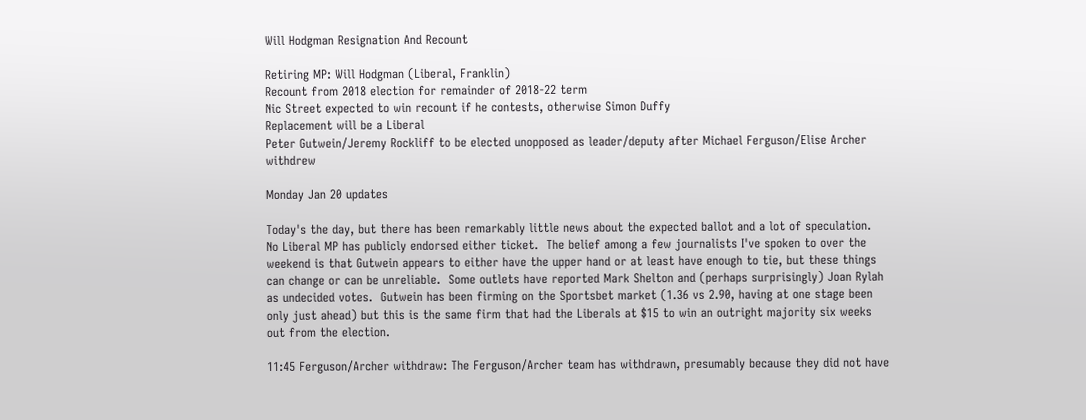Will Hodgman Resignation And Recount

Retiring MP: Will Hodgman (Liberal, Franklin)
Recount from 2018 election for remainder of 2018-22 term
Nic Street expected to win recount if he contests, otherwise Simon Duffy
Replacement will be a Liberal
Peter Gutwein/Jeremy Rockliff to be elected unopposed as leader/deputy after Michael Ferguson/Elise Archer withdrew

Monday Jan 20 updates

Today's the day, but there has been remarkably little news about the expected ballot and a lot of speculation.  No Liberal MP has publicly endorsed either ticket.  The belief among a few journalists I've spoken to over the weekend is that Gutwein appears to either have the upper hand or at least have enough to tie, but these things can change or can be unreliable.  Some outlets have reported Mark Shelton and (perhaps surprisingly) Joan Rylah as undecided votes.  Gutwein has been firming on the Sportsbet market (1.36 vs 2.90, having at one stage been only just ahead) but this is the same firm that had the Liberals at $15 to win an outright majority six weeks out from the election.

11:45 Ferguson/Archer withdraw: The Ferguson/Archer team has withdrawn, presumably because they did not have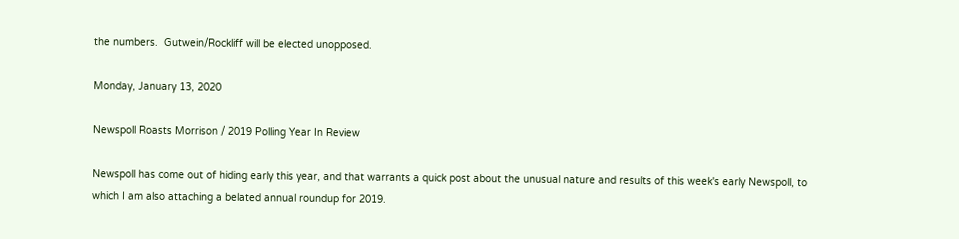the numbers.  Gutwein/Rockliff will be elected unopposed.

Monday, January 13, 2020

Newspoll Roasts Morrison / 2019 Polling Year In Review

Newspoll has come out of hiding early this year, and that warrants a quick post about the unusual nature and results of this week's early Newspoll, to which I am also attaching a belated annual roundup for 2019.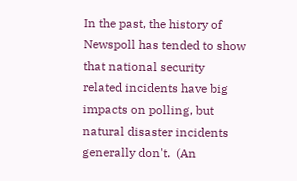In the past, the history of Newspoll has tended to show that national security related incidents have big impacts on polling, but natural disaster incidents generally don't.  (An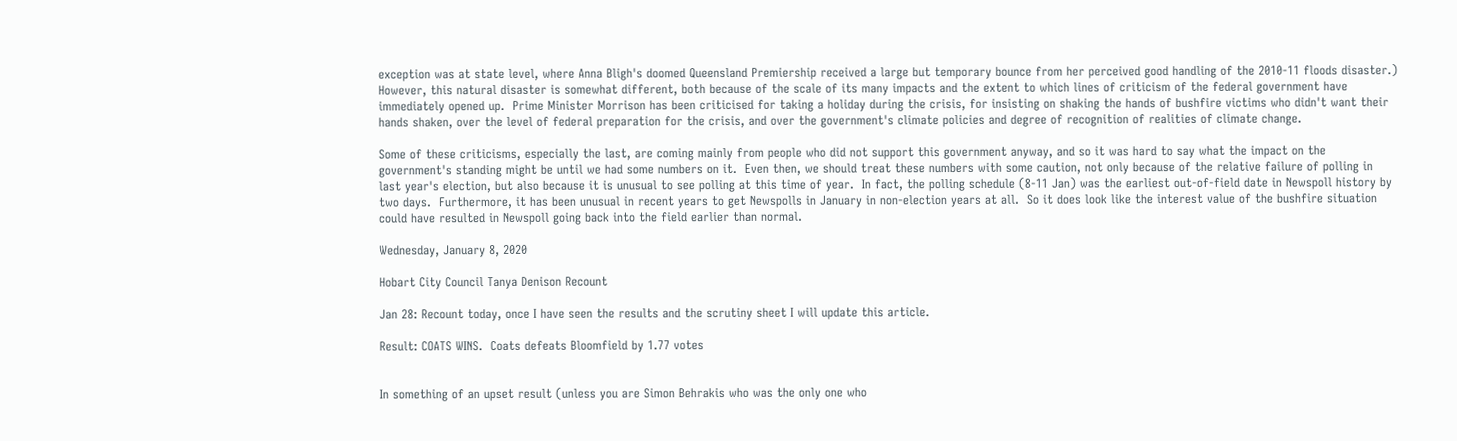exception was at state level, where Anna Bligh's doomed Queensland Premiership received a large but temporary bounce from her perceived good handling of the 2010-11 floods disaster.) However, this natural disaster is somewhat different, both because of the scale of its many impacts and the extent to which lines of criticism of the federal government have immediately opened up.  Prime Minister Morrison has been criticised for taking a holiday during the crisis, for insisting on shaking the hands of bushfire victims who didn't want their hands shaken, over the level of federal preparation for the crisis, and over the government's climate policies and degree of recognition of realities of climate change.

Some of these criticisms, especially the last, are coming mainly from people who did not support this government anyway, and so it was hard to say what the impact on the government's standing might be until we had some numbers on it.  Even then, we should treat these numbers with some caution, not only because of the relative failure of polling in last year's election, but also because it is unusual to see polling at this time of year.  In fact, the polling schedule (8-11 Jan) was the earliest out-of-field date in Newspoll history by two days.  Furthermore, it has been unusual in recent years to get Newspolls in January in non-election years at all.  So it does look like the interest value of the bushfire situation could have resulted in Newspoll going back into the field earlier than normal.

Wednesday, January 8, 2020

Hobart City Council Tanya Denison Recount

Jan 28: Recount today, once I have seen the results and the scrutiny sheet I will update this article.

Result: COATS WINS.  Coats defeats Bloomfield by 1.77 votes


In something of an upset result (unless you are Simon Behrakis who was the only one who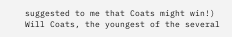suggested to me that Coats might win!) Will Coats, the youngest of the several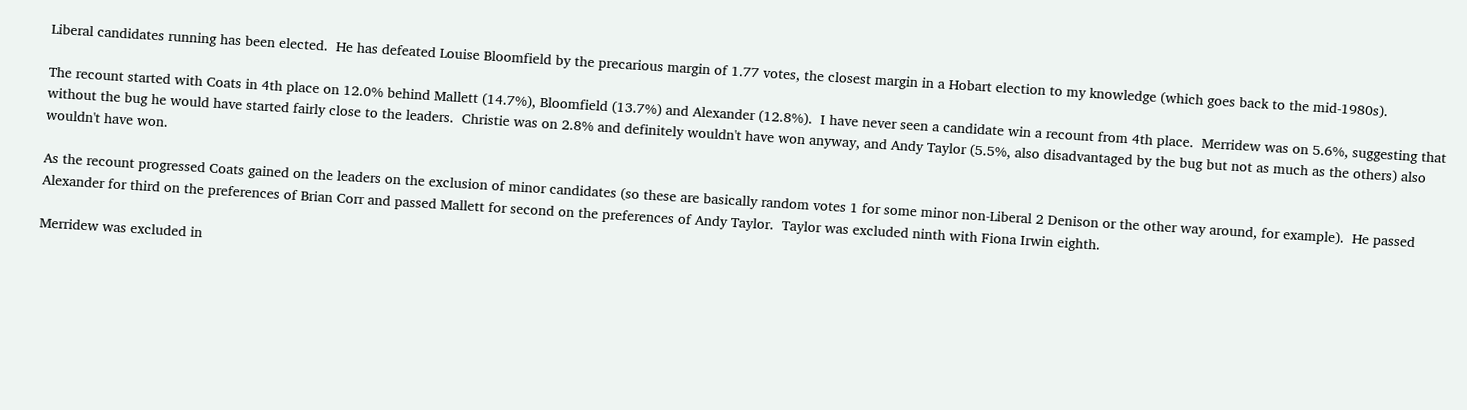Liberal candidates running has been elected.  He has defeated Louise Bloomfield by the precarious margin of 1.77 votes, the closest margin in a Hobart election to my knowledge (which goes back to the mid-1980s).

The recount started with Coats in 4th place on 12.0% behind Mallett (14.7%), Bloomfield (13.7%) and Alexander (12.8%).  I have never seen a candidate win a recount from 4th place.  Merridew was on 5.6%, suggesting that without the bug he would have started fairly close to the leaders.  Christie was on 2.8% and definitely wouldn't have won anyway, and Andy Taylor (5.5%, also disadvantaged by the bug but not as much as the others) also wouldn't have won.

As the recount progressed Coats gained on the leaders on the exclusion of minor candidates (so these are basically random votes 1 for some minor non-Liberal 2 Denison or the other way around, for example).  He passed Alexander for third on the preferences of Brian Corr and passed Mallett for second on the preferences of Andy Taylor.  Taylor was excluded ninth with Fiona Irwin eighth.

Merridew was excluded in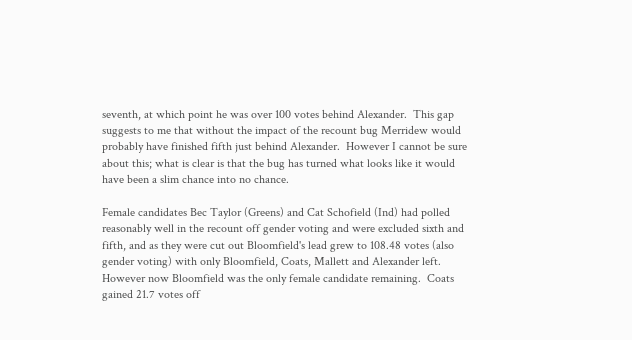seventh, at which point he was over 100 votes behind Alexander.  This gap suggests to me that without the impact of the recount bug Merridew would probably have finished fifth just behind Alexander.  However I cannot be sure about this; what is clear is that the bug has turned what looks like it would have been a slim chance into no chance.

Female candidates Bec Taylor (Greens) and Cat Schofield (Ind) had polled reasonably well in the recount off gender voting and were excluded sixth and fifth, and as they were cut out Bloomfield's lead grew to 108.48 votes (also gender voting) with only Bloomfield, Coats, Mallett and Alexander left.  However now Bloomfield was the only female candidate remaining.  Coats gained 21.7 votes off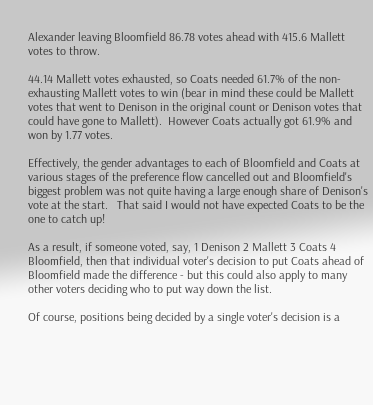Alexander leaving Bloomfield 86.78 votes ahead with 415.6 Mallett votes to throw.

44.14 Mallett votes exhausted, so Coats needed 61.7% of the non-exhausting Mallett votes to win (bear in mind these could be Mallett votes that went to Denison in the original count or Denison votes that could have gone to Mallett).  However Coats actually got 61.9% and won by 1.77 votes.

Effectively, the gender advantages to each of Bloomfield and Coats at various stages of the preference flow cancelled out and Bloomfield's biggest problem was not quite having a large enough share of Denison's vote at the start.   That said I would not have expected Coats to be the one to catch up!

As a result, if someone voted, say, 1 Denison 2 Mallett 3 Coats 4 Bloomfield, then that individual voter's decision to put Coats ahead of Bloomfield made the difference - but this could also apply to many other voters deciding who to put way down the list.

Of course, positions being decided by a single voter's decision is a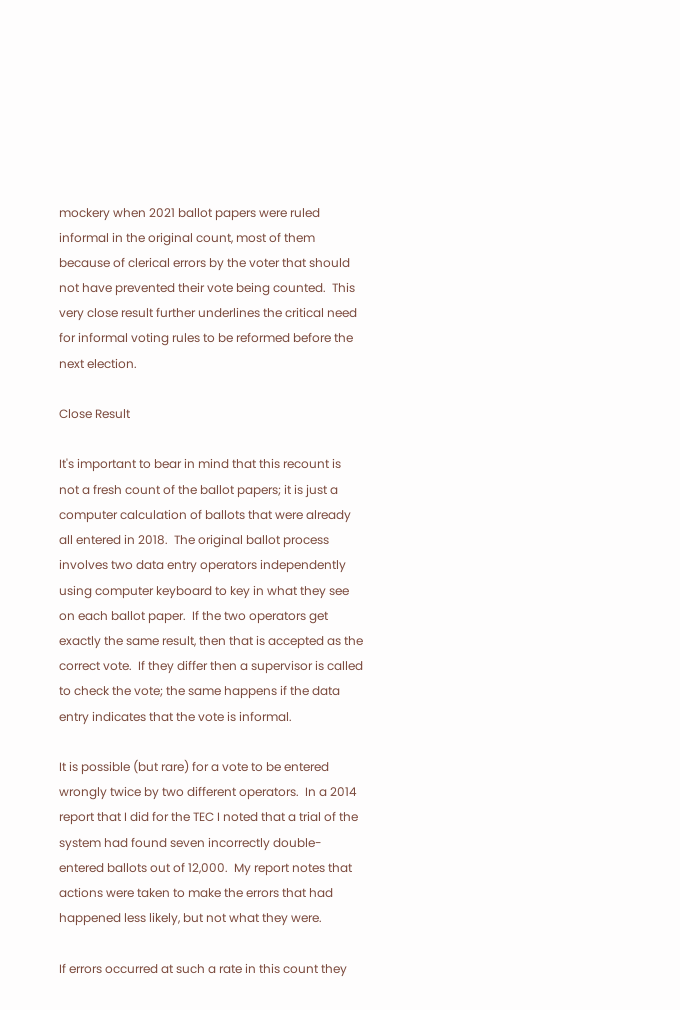mockery when 2021 ballot papers were ruled informal in the original count, most of them because of clerical errors by the voter that should not have prevented their vote being counted.  This very close result further underlines the critical need for informal voting rules to be reformed before the next election.

Close Result

It's important to bear in mind that this recount is not a fresh count of the ballot papers; it is just a computer calculation of ballots that were already all entered in 2018.  The original ballot process involves two data entry operators independently using computer keyboard to key in what they see on each ballot paper.  If the two operators get exactly the same result, then that is accepted as the correct vote.  If they differ then a supervisor is called to check the vote; the same happens if the data entry indicates that the vote is informal.

It is possible (but rare) for a vote to be entered wrongly twice by two different operators.  In a 2014 report that I did for the TEC I noted that a trial of the system had found seven incorrectly double-entered ballots out of 12,000.  My report notes that actions were taken to make the errors that had happened less likely, but not what they were.

If errors occurred at such a rate in this count they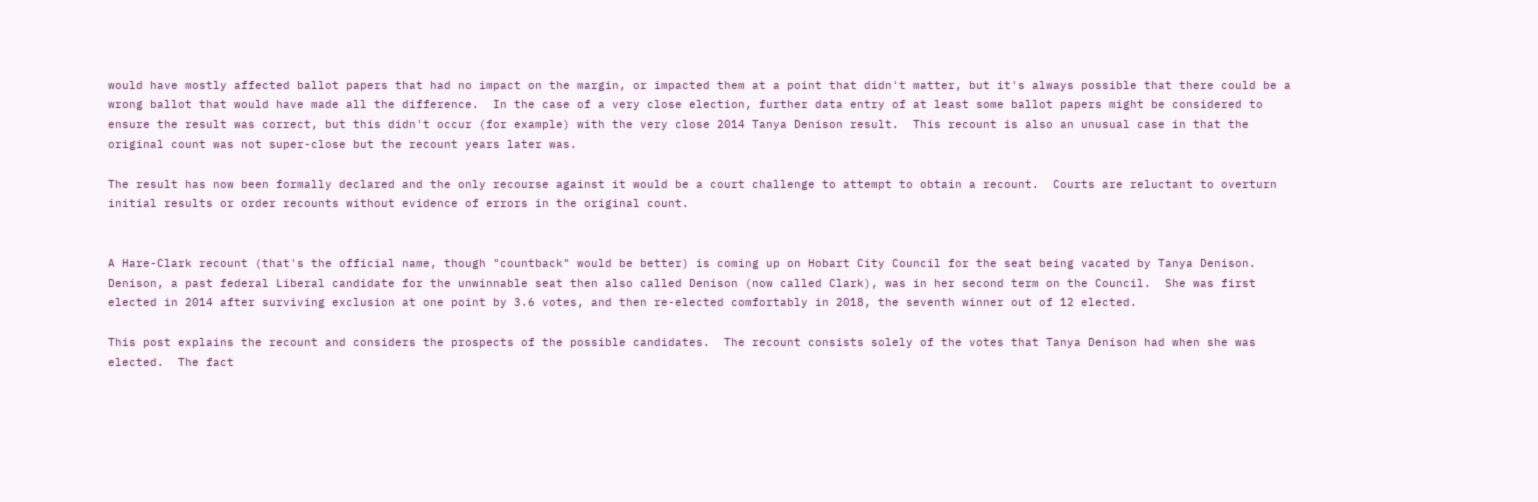would have mostly affected ballot papers that had no impact on the margin, or impacted them at a point that didn't matter, but it's always possible that there could be a wrong ballot that would have made all the difference.  In the case of a very close election, further data entry of at least some ballot papers might be considered to ensure the result was correct, but this didn't occur (for example) with the very close 2014 Tanya Denison result.  This recount is also an unusual case in that the original count was not super-close but the recount years later was.

The result has now been formally declared and the only recourse against it would be a court challenge to attempt to obtain a recount.  Courts are reluctant to overturn initial results or order recounts without evidence of errors in the original count.


A Hare-Clark recount (that's the official name, though "countback" would be better) is coming up on Hobart City Council for the seat being vacated by Tanya Denison.  Denison, a past federal Liberal candidate for the unwinnable seat then also called Denison (now called Clark), was in her second term on the Council.  She was first elected in 2014 after surviving exclusion at one point by 3.6 votes, and then re-elected comfortably in 2018, the seventh winner out of 12 elected.

This post explains the recount and considers the prospects of the possible candidates.  The recount consists solely of the votes that Tanya Denison had when she was elected.  The fact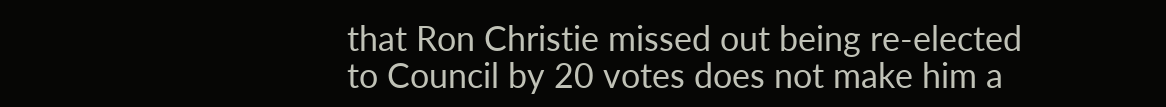that Ron Christie missed out being re-elected to Council by 20 votes does not make him a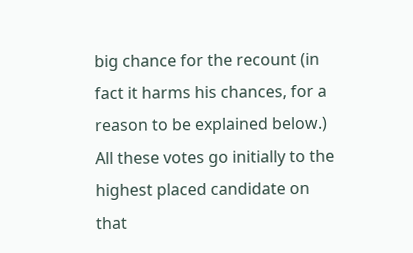big chance for the recount (in fact it harms his chances, for a reason to be explained below.)  All these votes go initially to the highest placed candidate on that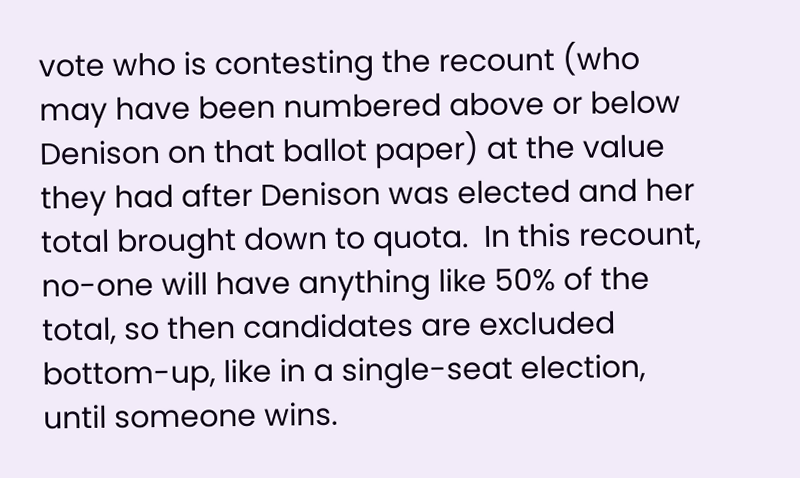vote who is contesting the recount (who may have been numbered above or below Denison on that ballot paper) at the value they had after Denison was elected and her total brought down to quota.  In this recount, no-one will have anything like 50% of the total, so then candidates are excluded bottom-up, like in a single-seat election, until someone wins.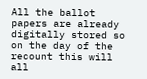All the ballot papers are already digitally stored so on the day of the recount this will all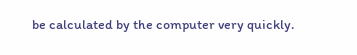be calculated by the computer very quickly.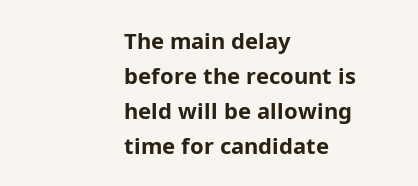The main delay before the recount is held will be allowing time for candidate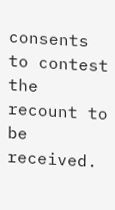consents to contest the recount to be received.